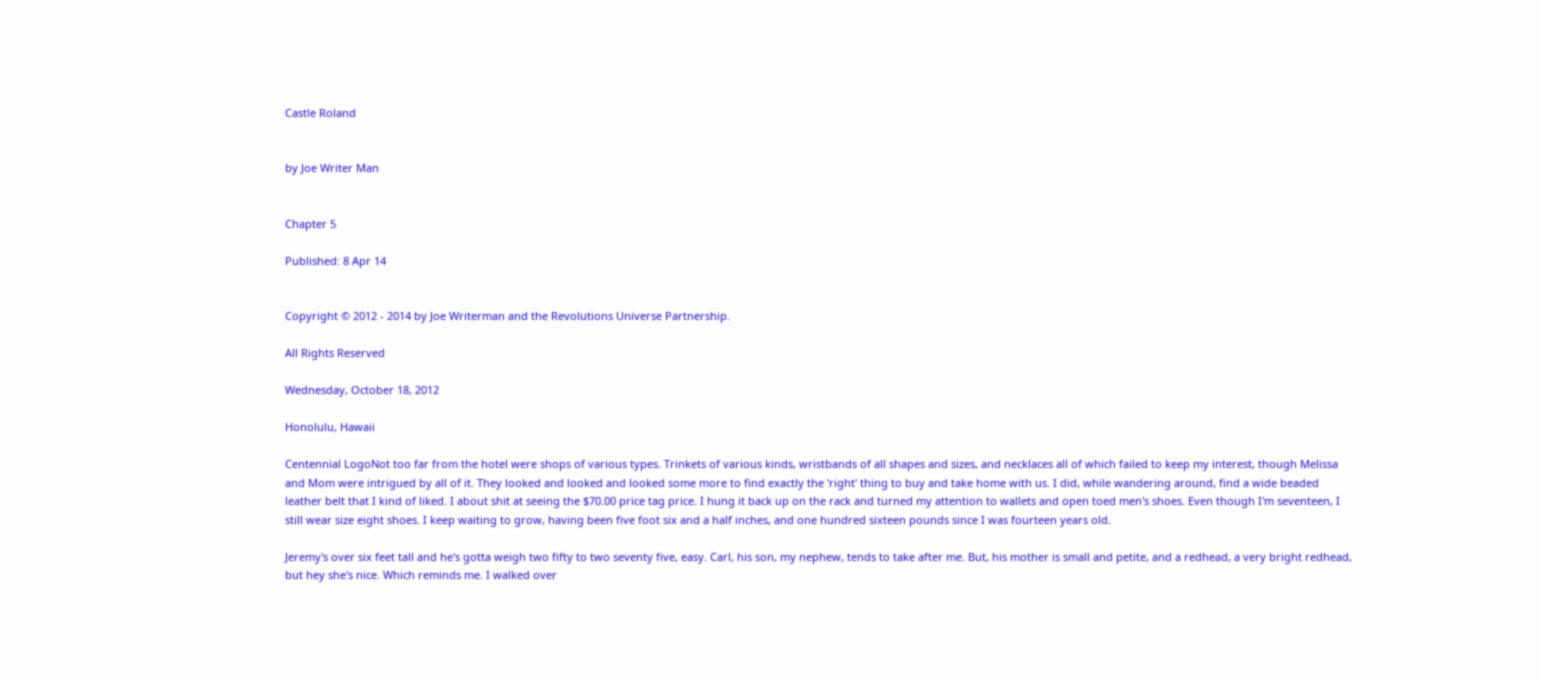Castle Roland


by Joe Writer Man


Chapter 5

Published: 8 Apr 14


Copyright © 2012 - 2014 by Joe Writerman and the Revolutions Universe Partnership.

All Rights Reserved

Wednesday, October 18, 2012

Honolulu, Hawaii

Centennial LogoNot too far from the hotel were shops of various types. Trinkets of various kinds, wristbands of all shapes and sizes, and necklaces all of which failed to keep my interest, though Melissa and Mom were intrigued by all of it. They looked and looked and looked some more to find exactly the 'right' thing to buy and take home with us. I did, while wandering around, find a wide beaded leather belt that I kind of liked. I about shit at seeing the $70.00 price tag price. I hung it back up on the rack and turned my attention to wallets and open toed men's shoes. Even though I'm seventeen, I still wear size eight shoes. I keep waiting to grow, having been five foot six and a half inches, and one hundred sixteen pounds since I was fourteen years old.

Jeremy's over six feet tall and he's gotta weigh two fifty to two seventy five, easy. Carl, his son, my nephew, tends to take after me. But, his mother is small and petite, and a redhead, a very bright redhead, but hey she's nice. Which reminds me. I walked over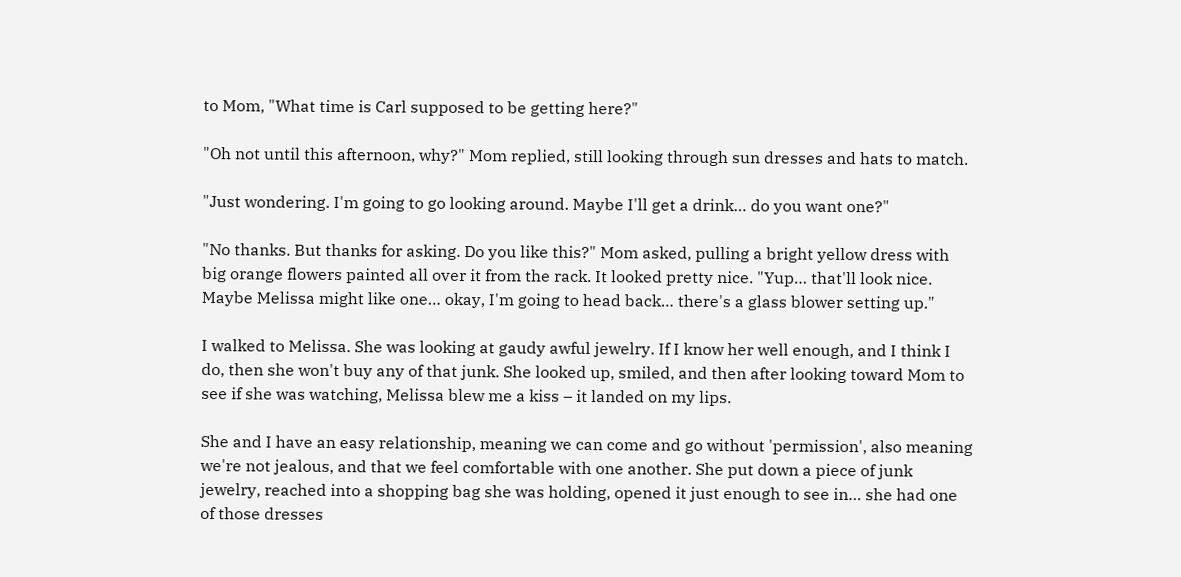to Mom, "What time is Carl supposed to be getting here?"

"Oh not until this afternoon, why?" Mom replied, still looking through sun dresses and hats to match.

"Just wondering. I'm going to go looking around. Maybe I'll get a drink… do you want one?"

"No thanks. But thanks for asking. Do you like this?" Mom asked, pulling a bright yellow dress with big orange flowers painted all over it from the rack. It looked pretty nice. "Yup… that'll look nice. Maybe Melissa might like one… okay, I'm going to head back… there's a glass blower setting up."

I walked to Melissa. She was looking at gaudy awful jewelry. If I know her well enough, and I think I do, then she won't buy any of that junk. She looked up, smiled, and then after looking toward Mom to see if she was watching, Melissa blew me a kiss – it landed on my lips.

She and I have an easy relationship, meaning we can come and go without 'permission', also meaning we're not jealous, and that we feel comfortable with one another. She put down a piece of junk jewelry, reached into a shopping bag she was holding, opened it just enough to see in… she had one of those dresses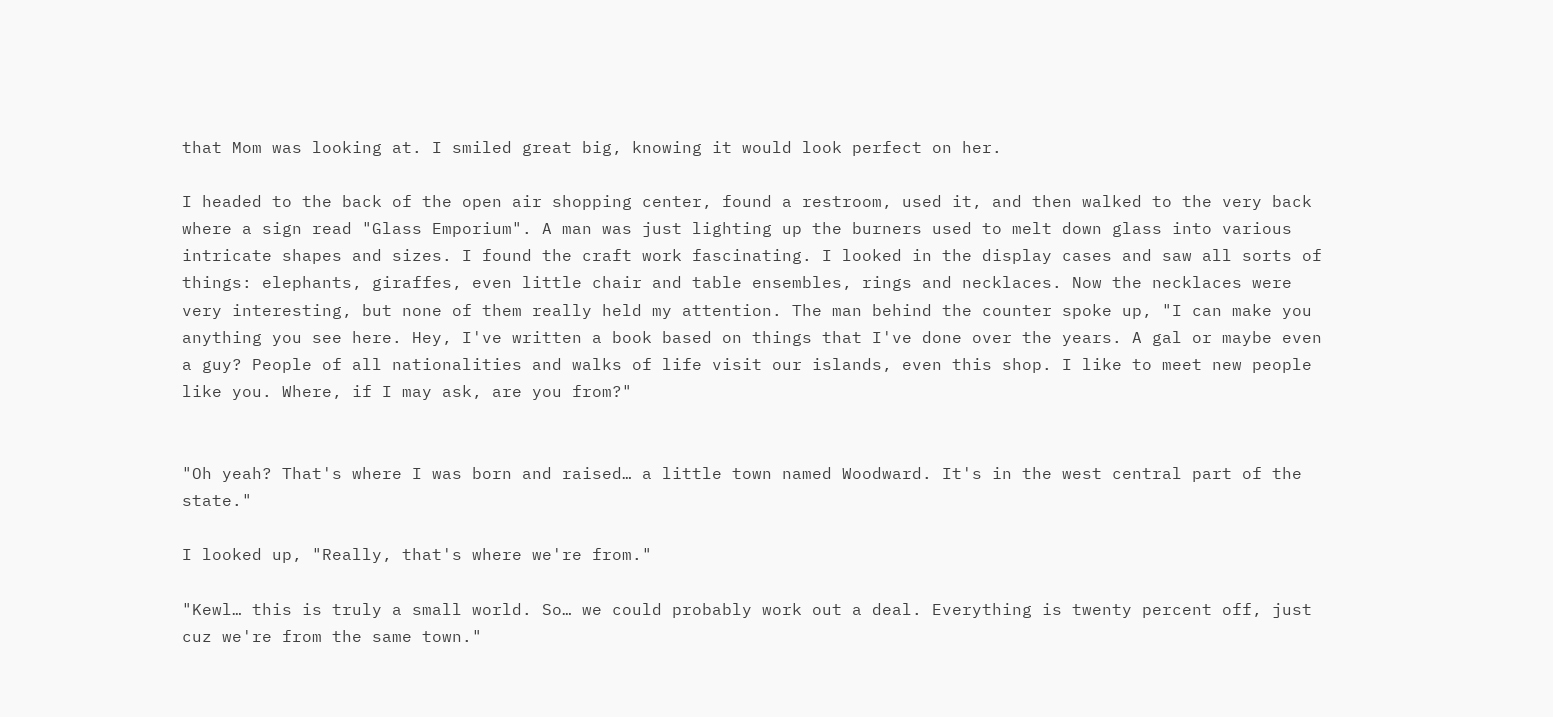that Mom was looking at. I smiled great big, knowing it would look perfect on her.

I headed to the back of the open air shopping center, found a restroom, used it, and then walked to the very back where a sign read "Glass Emporium". A man was just lighting up the burners used to melt down glass into various intricate shapes and sizes. I found the craft work fascinating. I looked in the display cases and saw all sorts of things: elephants, giraffes, even little chair and table ensembles, rings and necklaces. Now the necklaces were very interesting, but none of them really held my attention. The man behind the counter spoke up, "I can make you anything you see here. Hey, I've written a book based on things that I've done over the years. A gal or maybe even a guy? People of all nationalities and walks of life visit our islands, even this shop. I like to meet new people like you. Where, if I may ask, are you from?"


"Oh yeah? That's where I was born and raised… a little town named Woodward. It's in the west central part of the state."

I looked up, "Really, that's where we're from."

"Kewl… this is truly a small world. So… we could probably work out a deal. Everything is twenty percent off, just cuz we're from the same town."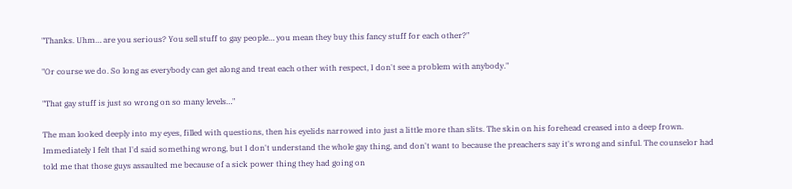"Thanks. Uhm… are you serious? You sell stuff to gay people… you mean they buy this fancy stuff for each other?"

"Or course we do. So long as everybody can get along and treat each other with respect, I don't see a problem with anybody."

"That gay stuff is just so wrong on so many levels…"

The man looked deeply into my eyes, filled with questions, then his eyelids narrowed into just a little more than slits. The skin on his forehead creased into a deep frown. Immediately I felt that I'd said something wrong, but I don't understand the whole gay thing, and don't want to because the preachers say it's wrong and sinful. The counselor had told me that those guys assaulted me because of a sick power thing they had going on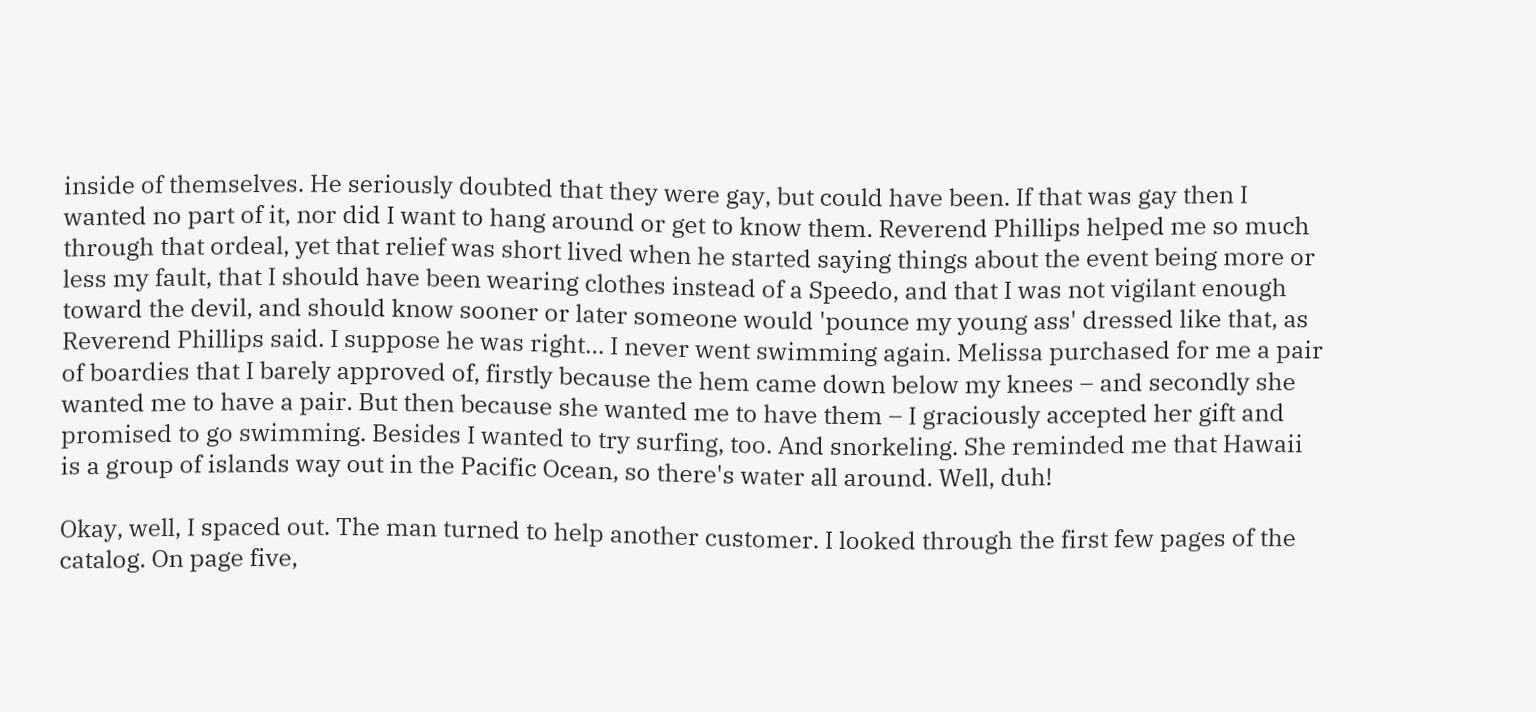inside of themselves. He seriously doubted that they were gay, but could have been. If that was gay then I wanted no part of it, nor did I want to hang around or get to know them. Reverend Phillips helped me so much through that ordeal, yet that relief was short lived when he started saying things about the event being more or less my fault, that I should have been wearing clothes instead of a Speedo, and that I was not vigilant enough toward the devil, and should know sooner or later someone would 'pounce my young ass' dressed like that, as Reverend Phillips said. I suppose he was right… I never went swimming again. Melissa purchased for me a pair of boardies that I barely approved of, firstly because the hem came down below my knees – and secondly she wanted me to have a pair. But then because she wanted me to have them – I graciously accepted her gift and promised to go swimming. Besides I wanted to try surfing, too. And snorkeling. She reminded me that Hawaii is a group of islands way out in the Pacific Ocean, so there's water all around. Well, duh!

Okay, well, I spaced out. The man turned to help another customer. I looked through the first few pages of the catalog. On page five,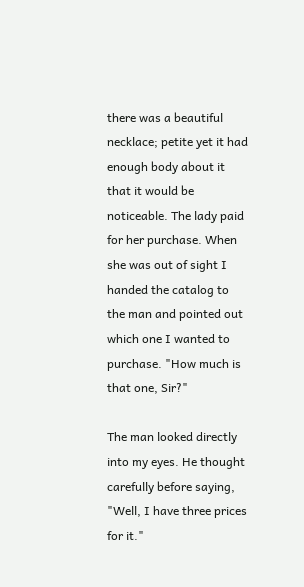there was a beautiful necklace; petite yet it had enough body about it that it would be noticeable. The lady paid for her purchase. When she was out of sight I handed the catalog to the man and pointed out which one I wanted to purchase. "How much is that one, Sir?"

The man looked directly into my eyes. He thought carefully before saying, "Well, I have three prices for it."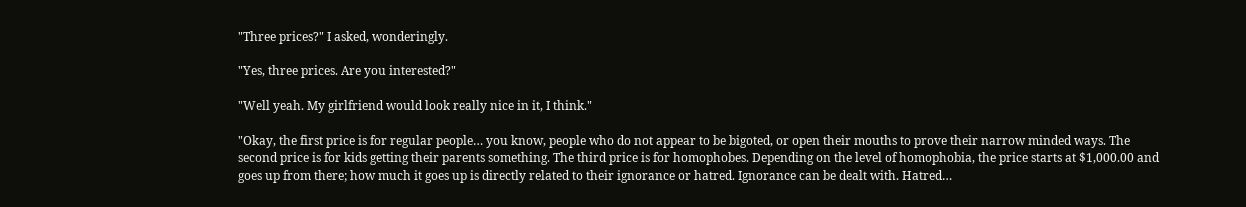"Three prices?" I asked, wonderingly.

"Yes, three prices. Are you interested?"

"Well yeah. My girlfriend would look really nice in it, I think."

"Okay, the first price is for regular people… you know, people who do not appear to be bigoted, or open their mouths to prove their narrow minded ways. The second price is for kids getting their parents something. The third price is for homophobes. Depending on the level of homophobia, the price starts at $1,000.00 and goes up from there; how much it goes up is directly related to their ignorance or hatred. Ignorance can be dealt with. Hatred…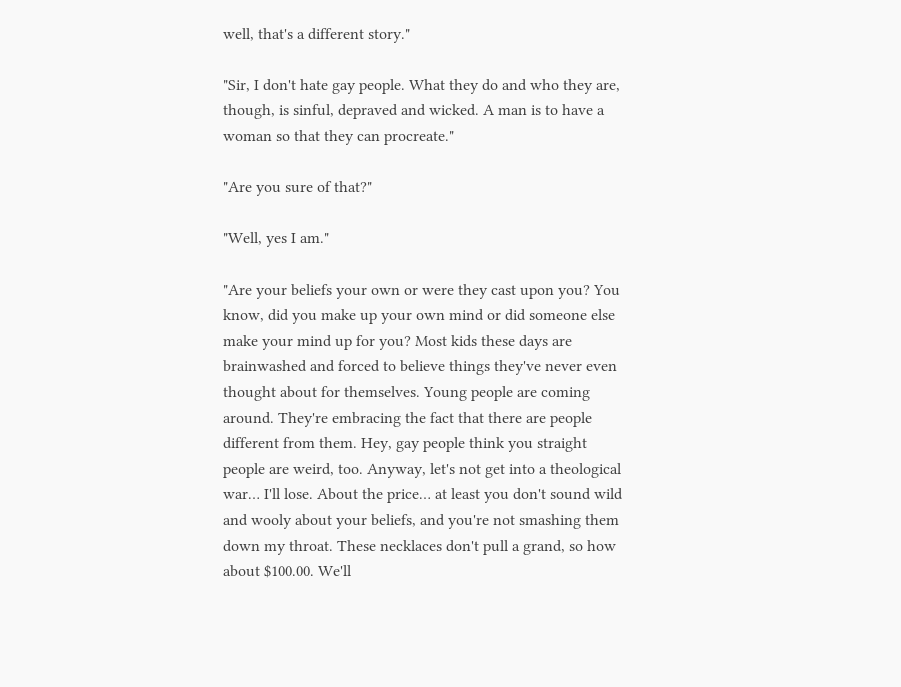well, that's a different story."

"Sir, I don't hate gay people. What they do and who they are, though, is sinful, depraved and wicked. A man is to have a woman so that they can procreate."

"Are you sure of that?"

"Well, yes I am."

"Are your beliefs your own or were they cast upon you? You know, did you make up your own mind or did someone else make your mind up for you? Most kids these days are brainwashed and forced to believe things they've never even thought about for themselves. Young people are coming around. They're embracing the fact that there are people different from them. Hey, gay people think you straight people are weird, too. Anyway, let's not get into a theological war… I'll lose. About the price… at least you don't sound wild and wooly about your beliefs, and you're not smashing them down my throat. These necklaces don't pull a grand, so how about $100.00. We'll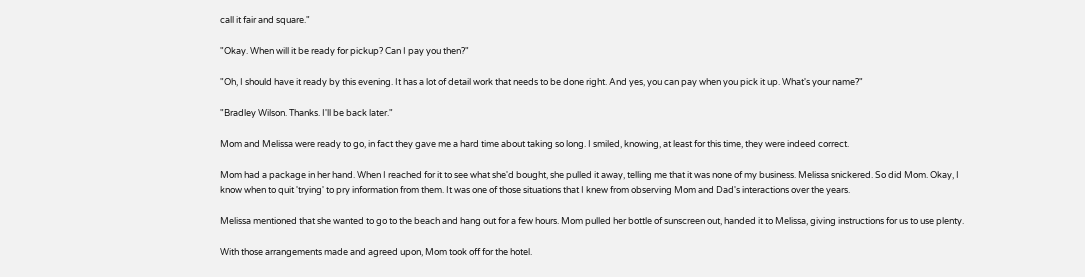call it fair and square."

"Okay. When will it be ready for pickup? Can I pay you then?"

"Oh, I should have it ready by this evening. It has a lot of detail work that needs to be done right. And yes, you can pay when you pick it up. What's your name?"

"Bradley Wilson. Thanks. I'll be back later."

Mom and Melissa were ready to go, in fact they gave me a hard time about taking so long. I smiled, knowing, at least for this time, they were indeed correct.

Mom had a package in her hand. When I reached for it to see what she'd bought, she pulled it away, telling me that it was none of my business. Melissa snickered. So did Mom. Okay, I know when to quit 'trying' to pry information from them. It was one of those situations that I knew from observing Mom and Dad's interactions over the years.

Melissa mentioned that she wanted to go to the beach and hang out for a few hours. Mom pulled her bottle of sunscreen out, handed it to Melissa, giving instructions for us to use plenty.

With those arrangements made and agreed upon, Mom took off for the hotel.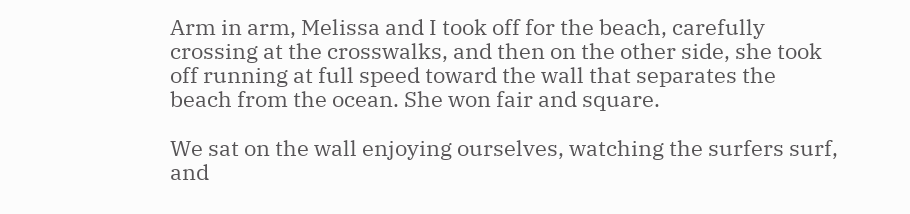Arm in arm, Melissa and I took off for the beach, carefully crossing at the crosswalks, and then on the other side, she took off running at full speed toward the wall that separates the beach from the ocean. She won fair and square.

We sat on the wall enjoying ourselves, watching the surfers surf, and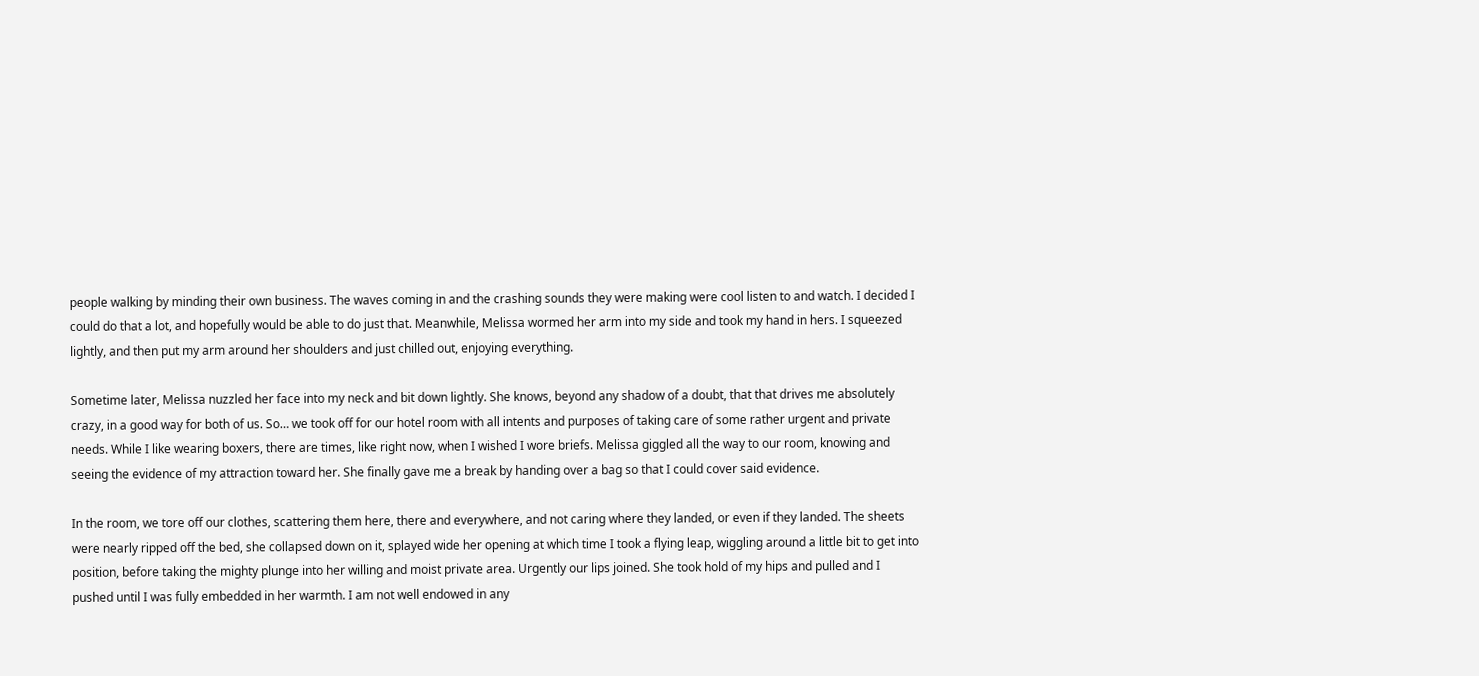people walking by minding their own business. The waves coming in and the crashing sounds they were making were cool listen to and watch. I decided I could do that a lot, and hopefully would be able to do just that. Meanwhile, Melissa wormed her arm into my side and took my hand in hers. I squeezed lightly, and then put my arm around her shoulders and just chilled out, enjoying everything.

Sometime later, Melissa nuzzled her face into my neck and bit down lightly. She knows, beyond any shadow of a doubt, that that drives me absolutely crazy, in a good way for both of us. So… we took off for our hotel room with all intents and purposes of taking care of some rather urgent and private needs. While I like wearing boxers, there are times, like right now, when I wished I wore briefs. Melissa giggled all the way to our room, knowing and seeing the evidence of my attraction toward her. She finally gave me a break by handing over a bag so that I could cover said evidence.

In the room, we tore off our clothes, scattering them here, there and everywhere, and not caring where they landed, or even if they landed. The sheets were nearly ripped off the bed, she collapsed down on it, splayed wide her opening at which time I took a flying leap, wiggling around a little bit to get into position, before taking the mighty plunge into her willing and moist private area. Urgently our lips joined. She took hold of my hips and pulled and I pushed until I was fully embedded in her warmth. I am not well endowed in any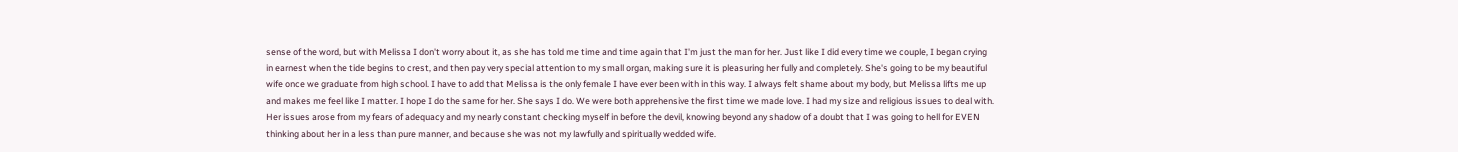sense of the word, but with Melissa I don't worry about it, as she has told me time and time again that I'm just the man for her. Just like I did every time we couple, I began crying in earnest when the tide begins to crest, and then pay very special attention to my small organ, making sure it is pleasuring her fully and completely. She's going to be my beautiful wife once we graduate from high school. I have to add that Melissa is the only female I have ever been with in this way. I always felt shame about my body, but Melissa lifts me up and makes me feel like I matter. I hope I do the same for her. She says I do. We were both apprehensive the first time we made love. I had my size and religious issues to deal with. Her issues arose from my fears of adequacy and my nearly constant checking myself in before the devil, knowing beyond any shadow of a doubt that I was going to hell for EVEN thinking about her in a less than pure manner, and because she was not my lawfully and spiritually wedded wife.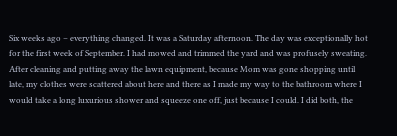Six weeks ago – everything changed. It was a Saturday afternoon. The day was exceptionally hot for the first week of September. I had mowed and trimmed the yard and was profusely sweating. After cleaning and putting away the lawn equipment, because Mom was gone shopping until late, my clothes were scattered about here and there as I made my way to the bathroom where I would take a long luxurious shower and squeeze one off, just because I could. I did both, the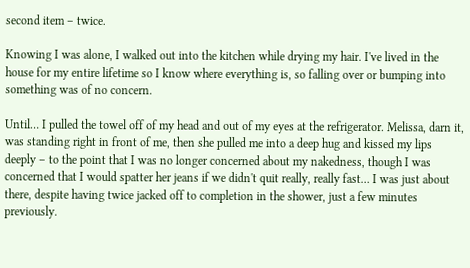second item – twice.

Knowing I was alone, I walked out into the kitchen while drying my hair. I've lived in the house for my entire lifetime so I know where everything is, so falling over or bumping into something was of no concern.

Until… I pulled the towel off of my head and out of my eyes at the refrigerator. Melissa, darn it, was standing right in front of me, then she pulled me into a deep hug and kissed my lips deeply – to the point that I was no longer concerned about my nakedness, though I was concerned that I would spatter her jeans if we didn't quit really, really fast… I was just about there, despite having twice jacked off to completion in the shower, just a few minutes previously.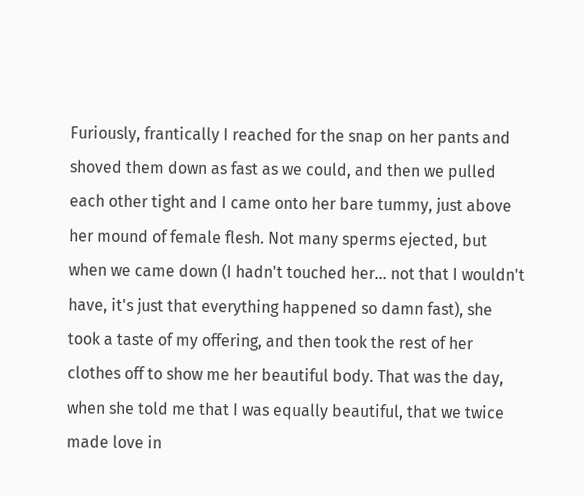Furiously, frantically I reached for the snap on her pants and shoved them down as fast as we could, and then we pulled each other tight and I came onto her bare tummy, just above her mound of female flesh. Not many sperms ejected, but when we came down (I hadn't touched her… not that I wouldn't have, it's just that everything happened so damn fast), she took a taste of my offering, and then took the rest of her clothes off to show me her beautiful body. That was the day, when she told me that I was equally beautiful, that we twice made love in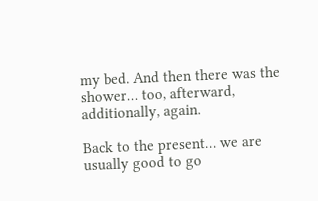my bed. And then there was the shower… too, afterward, additionally, again.

Back to the present… we are usually good to go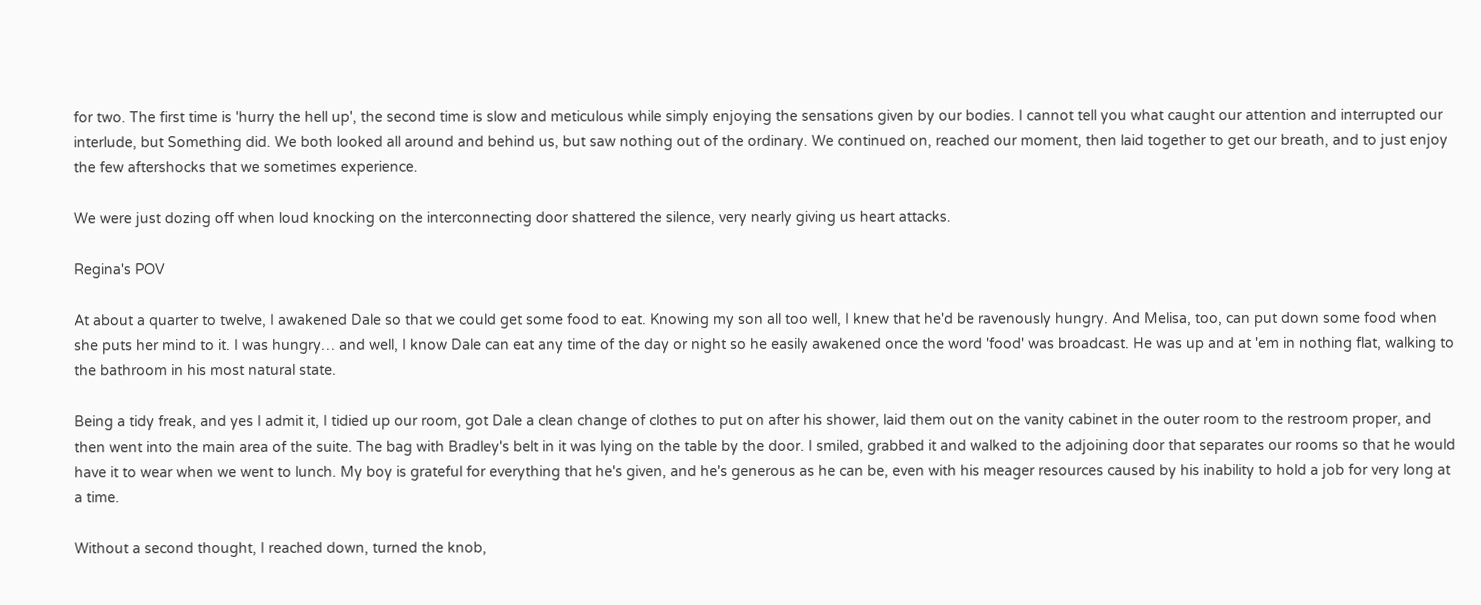for two. The first time is 'hurry the hell up', the second time is slow and meticulous while simply enjoying the sensations given by our bodies. I cannot tell you what caught our attention and interrupted our interlude, but Something did. We both looked all around and behind us, but saw nothing out of the ordinary. We continued on, reached our moment, then laid together to get our breath, and to just enjoy the few aftershocks that we sometimes experience.

We were just dozing off when loud knocking on the interconnecting door shattered the silence, very nearly giving us heart attacks.

Regina's POV

At about a quarter to twelve, I awakened Dale so that we could get some food to eat. Knowing my son all too well, I knew that he'd be ravenously hungry. And Melisa, too, can put down some food when she puts her mind to it. I was hungry… and well, I know Dale can eat any time of the day or night so he easily awakened once the word 'food' was broadcast. He was up and at 'em in nothing flat, walking to the bathroom in his most natural state.

Being a tidy freak, and yes I admit it, I tidied up our room, got Dale a clean change of clothes to put on after his shower, laid them out on the vanity cabinet in the outer room to the restroom proper, and then went into the main area of the suite. The bag with Bradley's belt in it was lying on the table by the door. I smiled, grabbed it and walked to the adjoining door that separates our rooms so that he would have it to wear when we went to lunch. My boy is grateful for everything that he's given, and he's generous as he can be, even with his meager resources caused by his inability to hold a job for very long at a time.

Without a second thought, I reached down, turned the knob,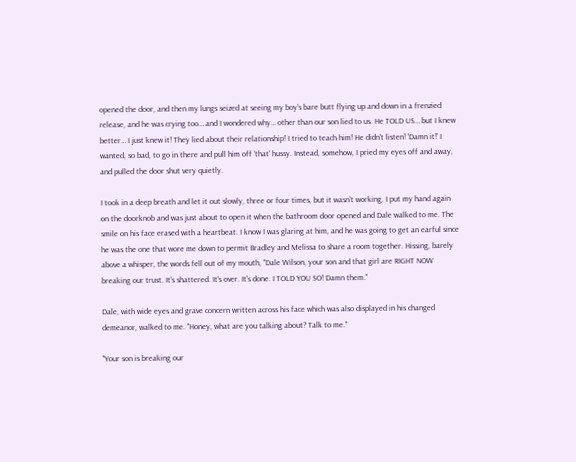opened the door, and then my lungs seized at seeing my boy's bare butt flying up and down in a frenzied release, and he was crying too… and I wondered why… other than our son lied to us. He TOLD US… but I knew better… I just knew it! They lied about their relationship! I tried to teach him! He didn't listen! 'Damn it!' I wanted, so bad, to go in there and pull him off 'that' hussy. Instead, somehow, I pried my eyes off and away, and pulled the door shut very quietly.

I took in a deep breath and let it out slowly, three or four times, but it wasn't working. I put my hand again on the doorknob and was just about to open it when the bathroom door opened and Dale walked to me. The smile on his face erased with a heartbeat. I know I was glaring at him, and he was going to get an earful since he was the one that wore me down to permit Bradley and Melissa to share a room together. Hissing, barely above a whisper, the words fell out of my mouth, "Dale Wilson, your son and that girl are RIGHT NOW breaking our trust. It's shattered. It's over. It's done. I TOLD YOU SO! Damn them."

Dale, with wide eyes and grave concern written across his face which was also displayed in his changed demeanor, walked to me. "Honey, what are you talking about? Talk to me."

"Your son is breaking our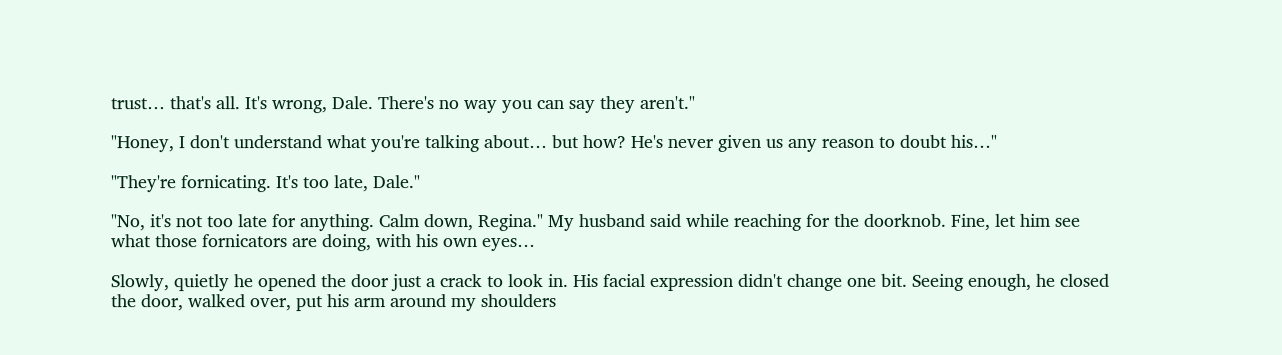trust… that's all. It's wrong, Dale. There's no way you can say they aren't."

"Honey, I don't understand what you're talking about… but how? He's never given us any reason to doubt his…"

"They're fornicating. It's too late, Dale."

"No, it's not too late for anything. Calm down, Regina." My husband said while reaching for the doorknob. Fine, let him see what those fornicators are doing, with his own eyes…

Slowly, quietly he opened the door just a crack to look in. His facial expression didn't change one bit. Seeing enough, he closed the door, walked over, put his arm around my shoulders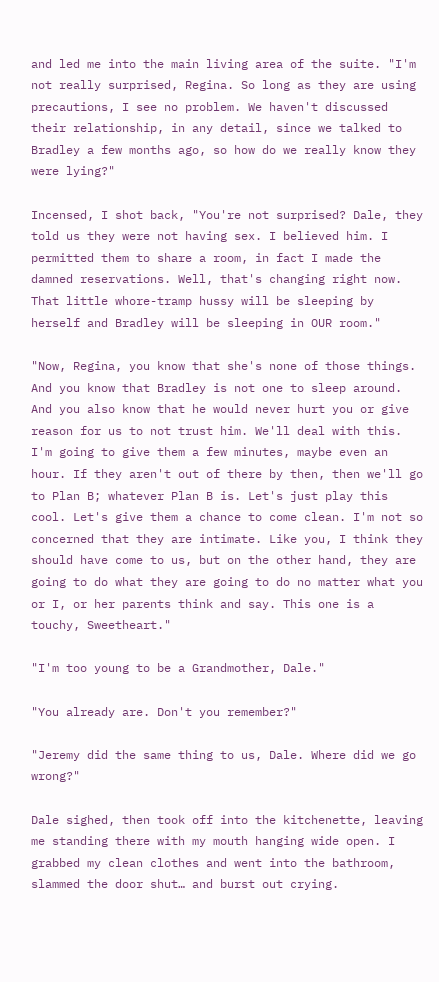and led me into the main living area of the suite. "I'm not really surprised, Regina. So long as they are using precautions, I see no problem. We haven't discussed their relationship, in any detail, since we talked to Bradley a few months ago, so how do we really know they were lying?"

Incensed, I shot back, "You're not surprised? Dale, they told us they were not having sex. I believed him. I permitted them to share a room, in fact I made the damned reservations. Well, that's changing right now. That little whore-tramp hussy will be sleeping by herself and Bradley will be sleeping in OUR room."

"Now, Regina, you know that she's none of those things. And you know that Bradley is not one to sleep around. And you also know that he would never hurt you or give reason for us to not trust him. We'll deal with this. I'm going to give them a few minutes, maybe even an hour. If they aren't out of there by then, then we'll go to Plan B; whatever Plan B is. Let's just play this cool. Let's give them a chance to come clean. I'm not so concerned that they are intimate. Like you, I think they should have come to us, but on the other hand, they are going to do what they are going to do no matter what you or I, or her parents think and say. This one is a touchy, Sweetheart."

"I'm too young to be a Grandmother, Dale."

"You already are. Don't you remember?"

"Jeremy did the same thing to us, Dale. Where did we go wrong?"

Dale sighed, then took off into the kitchenette, leaving me standing there with my mouth hanging wide open. I grabbed my clean clothes and went into the bathroom, slammed the door shut… and burst out crying.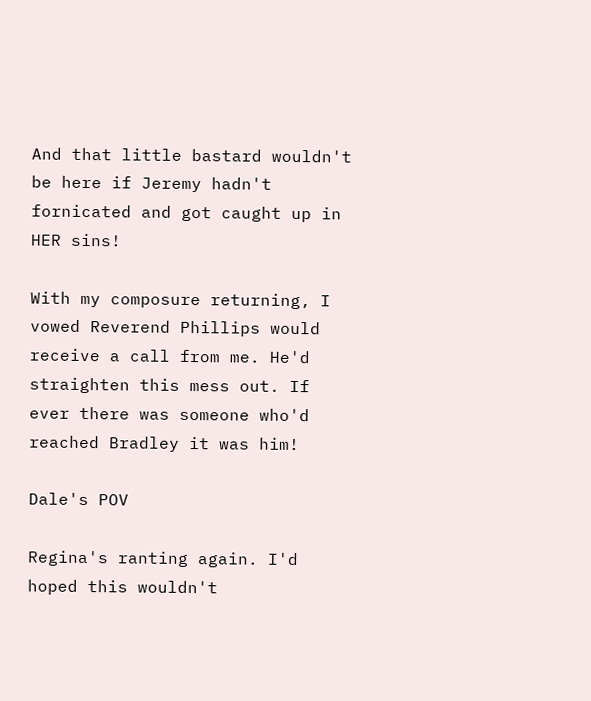And that little bastard wouldn't be here if Jeremy hadn't fornicated and got caught up in HER sins!

With my composure returning, I vowed Reverend Phillips would receive a call from me. He'd straighten this mess out. If ever there was someone who'd reached Bradley it was him!

Dale's POV

Regina's ranting again. I'd hoped this wouldn't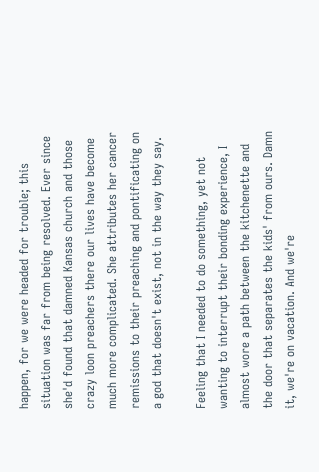happen, for we were headed for trouble; this situation was far from being resolved. Ever since she'd found that damned Kansas church and those crazy loon preachers there our lives have become much more complicated. She attributes her cancer remissions to their preaching and pontificating on a god that doesn't exist, not in the way they say.

Feeling that I needed to do something, yet not wanting to interrupt their bonding experience, I almost wore a path between the kitchenette and the door that separates the kids' from ours. Damn it, we're on vacation. And we're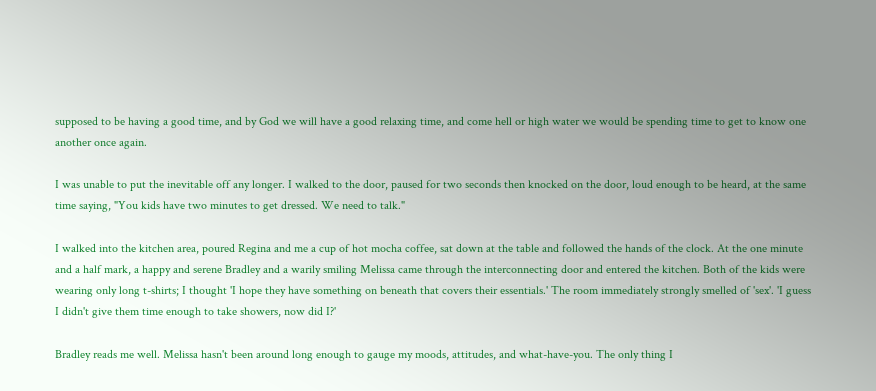supposed to be having a good time, and by God we will have a good relaxing time, and come hell or high water we would be spending time to get to know one another once again.

I was unable to put the inevitable off any longer. I walked to the door, paused for two seconds then knocked on the door, loud enough to be heard, at the same time saying, "You kids have two minutes to get dressed. We need to talk."

I walked into the kitchen area, poured Regina and me a cup of hot mocha coffee, sat down at the table and followed the hands of the clock. At the one minute and a half mark, a happy and serene Bradley and a warily smiling Melissa came through the interconnecting door and entered the kitchen. Both of the kids were wearing only long t-shirts; I thought 'I hope they have something on beneath that covers their essentials.' The room immediately strongly smelled of 'sex'. 'I guess I didn't give them time enough to take showers, now did I?'

Bradley reads me well. Melissa hasn't been around long enough to gauge my moods, attitudes, and what-have-you. The only thing I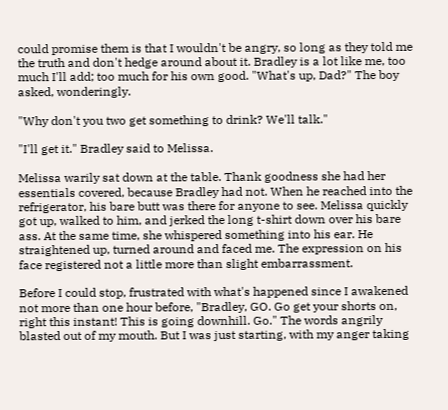could promise them is that I wouldn't be angry, so long as they told me the truth and don't hedge around about it. Bradley is a lot like me, too much I'll add; too much for his own good. "What's up, Dad?" The boy asked, wonderingly.

"Why don't you two get something to drink? We'll talk."

"I'll get it." Bradley said to Melissa.

Melissa warily sat down at the table. Thank goodness she had her essentials covered, because Bradley had not. When he reached into the refrigerator, his bare butt was there for anyone to see. Melissa quickly got up, walked to him, and jerked the long t-shirt down over his bare ass. At the same time, she whispered something into his ear. He straightened up, turned around and faced me. The expression on his face registered not a little more than slight embarrassment.

Before I could stop, frustrated with what's happened since I awakened not more than one hour before, "Bradley, GO. Go get your shorts on, right this instant! This is going downhill. Go." The words angrily blasted out of my mouth. But I was just starting, with my anger taking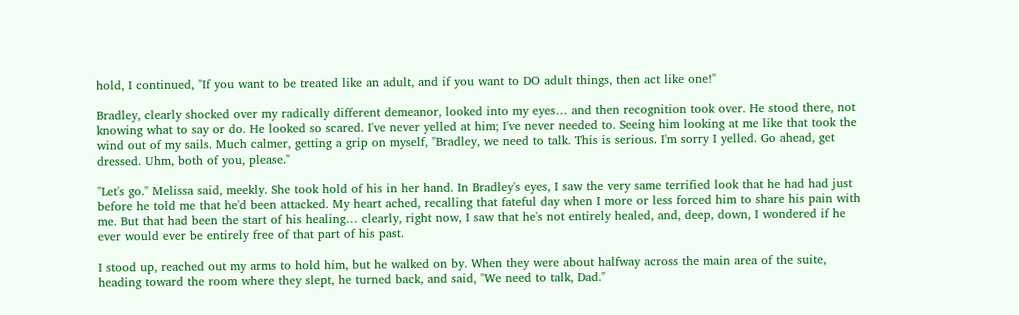hold, I continued, "If you want to be treated like an adult, and if you want to DO adult things, then act like one!"

Bradley, clearly shocked over my radically different demeanor, looked into my eyes… and then recognition took over. He stood there, not knowing what to say or do. He looked so scared. I've never yelled at him; I've never needed to. Seeing him looking at me like that took the wind out of my sails. Much calmer, getting a grip on myself, "Bradley, we need to talk. This is serious. I'm sorry I yelled. Go ahead, get dressed. Uhm, both of you, please."

"Let's go." Melissa said, meekly. She took hold of his in her hand. In Bradley's eyes, I saw the very same terrified look that he had had just before he told me that he'd been attacked. My heart ached, recalling that fateful day when I more or less forced him to share his pain with me. But that had been the start of his healing… clearly, right now, I saw that he's not entirely healed, and, deep, down, I wondered if he ever would ever be entirely free of that part of his past.

I stood up, reached out my arms to hold him, but he walked on by. When they were about halfway across the main area of the suite, heading toward the room where they slept, he turned back, and said, "We need to talk, Dad."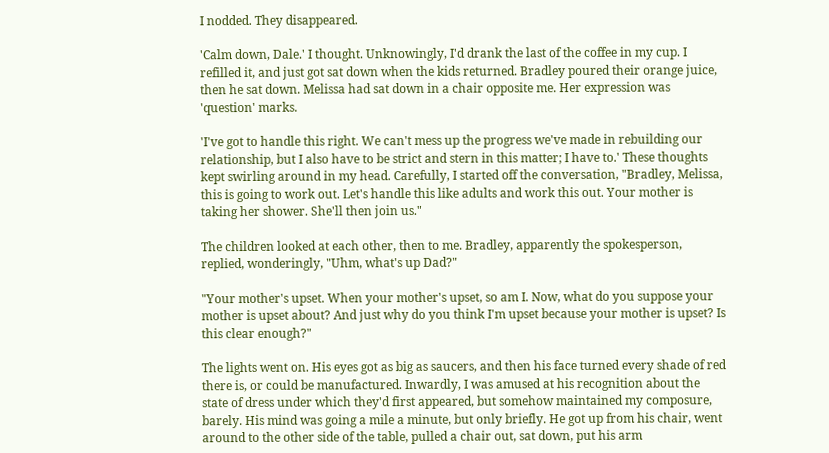I nodded. They disappeared.

'Calm down, Dale.' I thought. Unknowingly, I'd drank the last of the coffee in my cup. I refilled it, and just got sat down when the kids returned. Bradley poured their orange juice, then he sat down. Melissa had sat down in a chair opposite me. Her expression was 'question' marks.

'I've got to handle this right. We can't mess up the progress we've made in rebuilding our relationship, but I also have to be strict and stern in this matter; I have to.' These thoughts kept swirling around in my head. Carefully, I started off the conversation, "Bradley, Melissa, this is going to work out. Let's handle this like adults and work this out. Your mother is taking her shower. She'll then join us."

The children looked at each other, then to me. Bradley, apparently the spokesperson, replied, wonderingly, "Uhm, what's up Dad?"

"Your mother's upset. When your mother's upset, so am I. Now, what do you suppose your mother is upset about? And just why do you think I'm upset because your mother is upset? Is this clear enough?"

The lights went on. His eyes got as big as saucers, and then his face turned every shade of red there is, or could be manufactured. Inwardly, I was amused at his recognition about the state of dress under which they'd first appeared, but somehow maintained my composure, barely. His mind was going a mile a minute, but only briefly. He got up from his chair, went around to the other side of the table, pulled a chair out, sat down, put his arm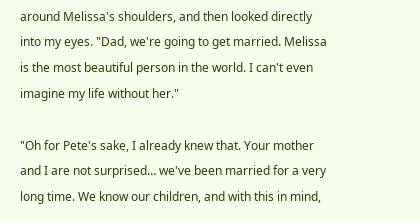around Melissa's shoulders, and then looked directly into my eyes. "Dad, we're going to get married. Melissa is the most beautiful person in the world. I can't even imagine my life without her."

"Oh for Pete's sake, I already knew that. Your mother and I are not surprised… we've been married for a very long time. We know our children, and with this in mind,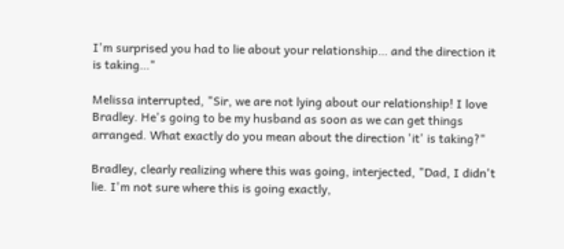I'm surprised you had to lie about your relationship… and the direction it is taking…"

Melissa interrupted, "Sir, we are not lying about our relationship! I love Bradley. He's going to be my husband as soon as we can get things arranged. What exactly do you mean about the direction 'it' is taking?"

Bradley, clearly realizing where this was going, interjected, "Dad, I didn't lie. I'm not sure where this is going exactly,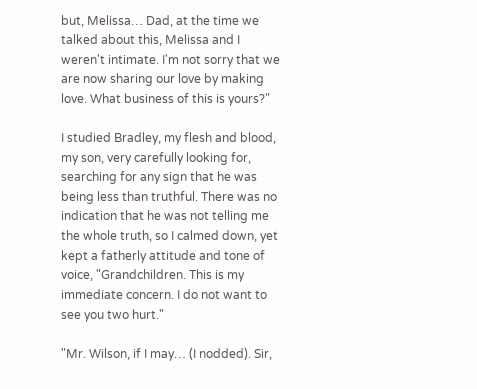but, Melissa… Dad, at the time we talked about this, Melissa and I weren't intimate. I'm not sorry that we are now sharing our love by making love. What business of this is yours?"

I studied Bradley, my flesh and blood, my son, very carefully looking for, searching for any sign that he was being less than truthful. There was no indication that he was not telling me the whole truth, so I calmed down, yet kept a fatherly attitude and tone of voice, "Grandchildren. This is my immediate concern. I do not want to see you two hurt."

"Mr. Wilson, if I may… (I nodded). Sir,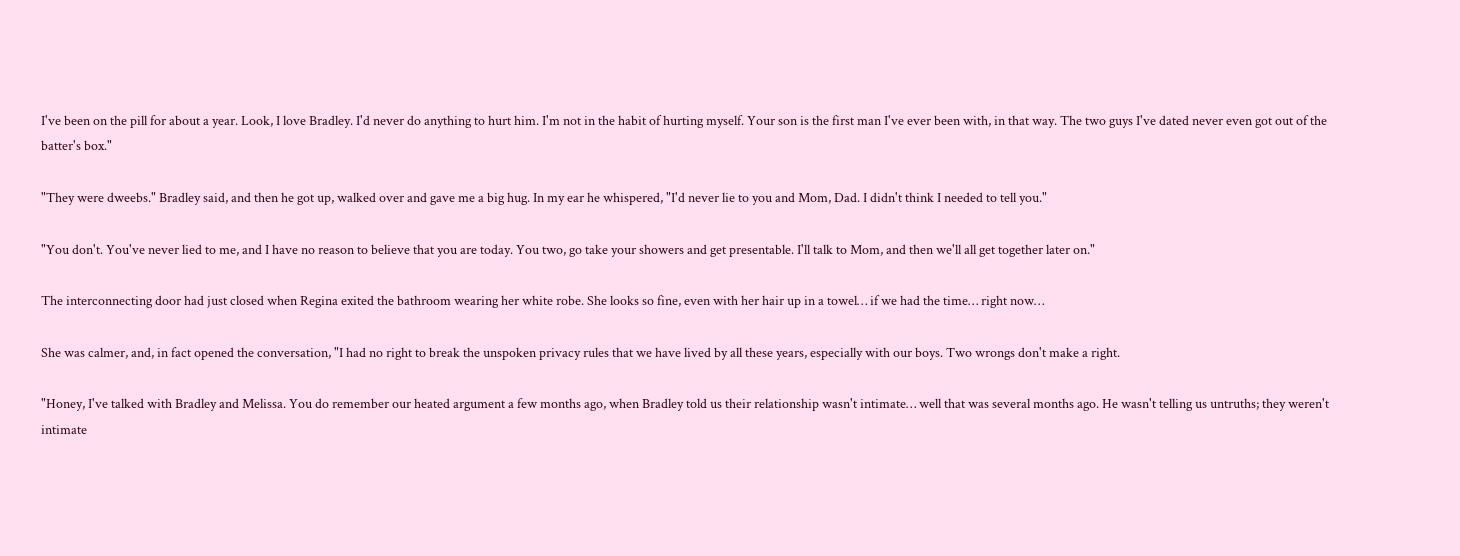I've been on the pill for about a year. Look, I love Bradley. I'd never do anything to hurt him. I'm not in the habit of hurting myself. Your son is the first man I've ever been with, in that way. The two guys I've dated never even got out of the batter's box."

"They were dweebs." Bradley said, and then he got up, walked over and gave me a big hug. In my ear he whispered, "I'd never lie to you and Mom, Dad. I didn't think I needed to tell you."

"You don't. You've never lied to me, and I have no reason to believe that you are today. You two, go take your showers and get presentable. I'll talk to Mom, and then we'll all get together later on."

The interconnecting door had just closed when Regina exited the bathroom wearing her white robe. She looks so fine, even with her hair up in a towel… if we had the time… right now…

She was calmer, and, in fact opened the conversation, "I had no right to break the unspoken privacy rules that we have lived by all these years, especially with our boys. Two wrongs don't make a right.

"Honey, I've talked with Bradley and Melissa. You do remember our heated argument a few months ago, when Bradley told us their relationship wasn't intimate… well that was several months ago. He wasn't telling us untruths; they weren't intimate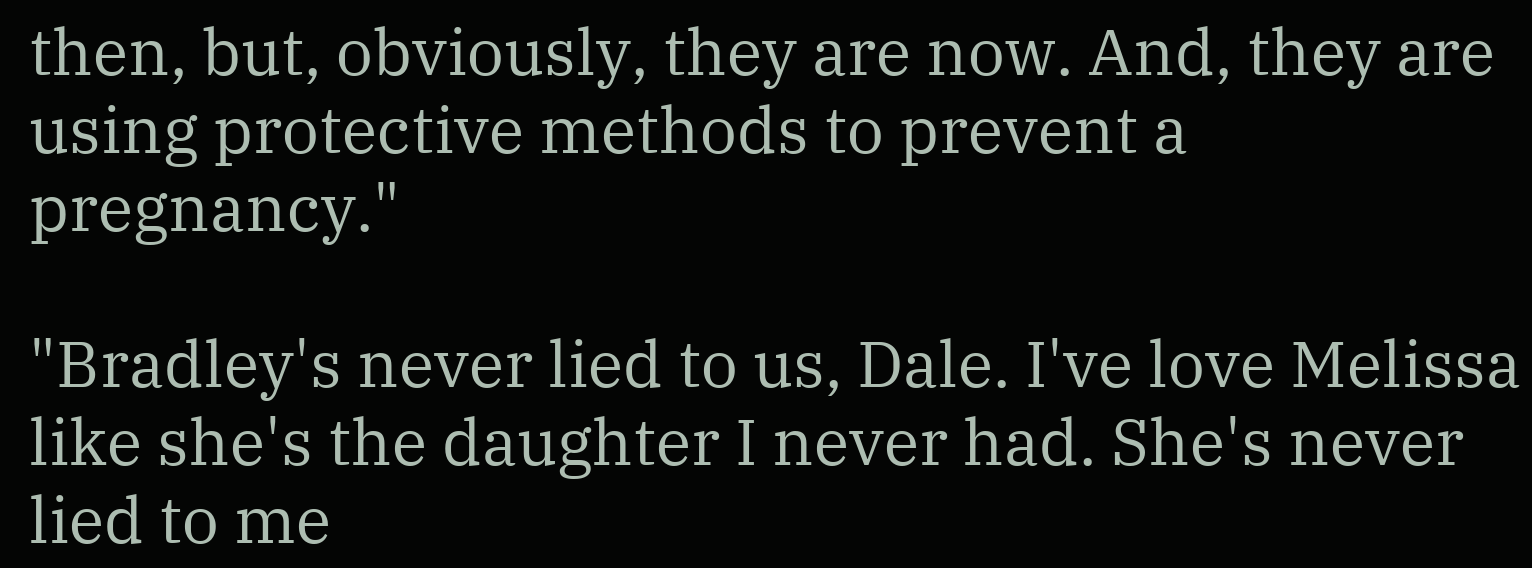then, but, obviously, they are now. And, they are using protective methods to prevent a pregnancy."

"Bradley's never lied to us, Dale. I've love Melissa like she's the daughter I never had. She's never lied to me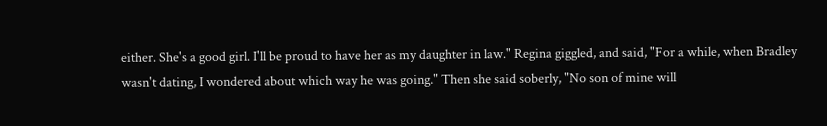either. She's a good girl. I'll be proud to have her as my daughter in law." Regina giggled, and said, "For a while, when Bradley wasn't dating, I wondered about which way he was going." Then she said soberly, "No son of mine will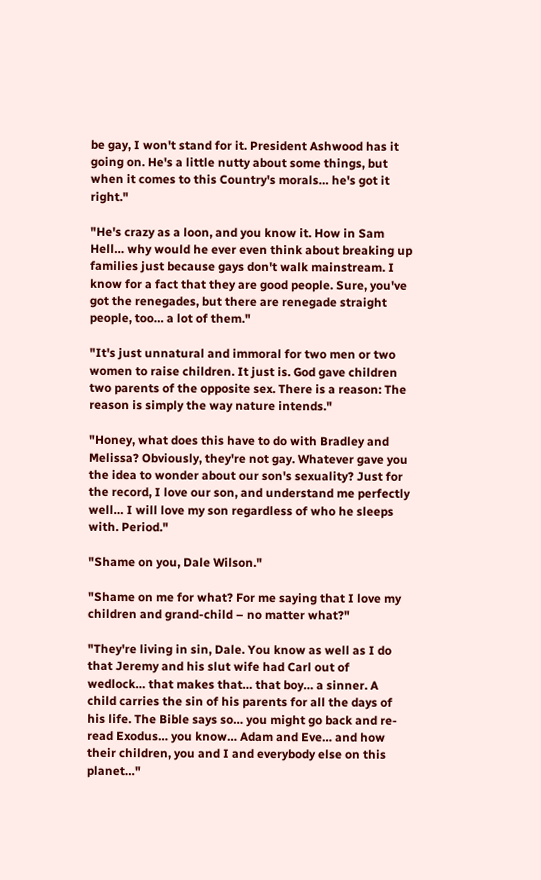be gay, I won't stand for it. President Ashwood has it going on. He's a little nutty about some things, but when it comes to this Country's morals… he's got it right."

"He's crazy as a loon, and you know it. How in Sam Hell… why would he ever even think about breaking up families just because gays don't walk mainstream. I know for a fact that they are good people. Sure, you've got the renegades, but there are renegade straight people, too… a lot of them."

"It's just unnatural and immoral for two men or two women to raise children. It just is. God gave children two parents of the opposite sex. There is a reason: The reason is simply the way nature intends."

"Honey, what does this have to do with Bradley and Melissa? Obviously, they're not gay. Whatever gave you the idea to wonder about our son's sexuality? Just for the record, I love our son, and understand me perfectly well… I will love my son regardless of who he sleeps with. Period."

"Shame on you, Dale Wilson."

"Shame on me for what? For me saying that I love my children and grand-child – no matter what?"

"They're living in sin, Dale. You know as well as I do that Jeremy and his slut wife had Carl out of wedlock… that makes that… that boy… a sinner. A child carries the sin of his parents for all the days of his life. The Bible says so… you might go back and re-read Exodus… you know… Adam and Eve… and how their children, you and I and everybody else on this planet…"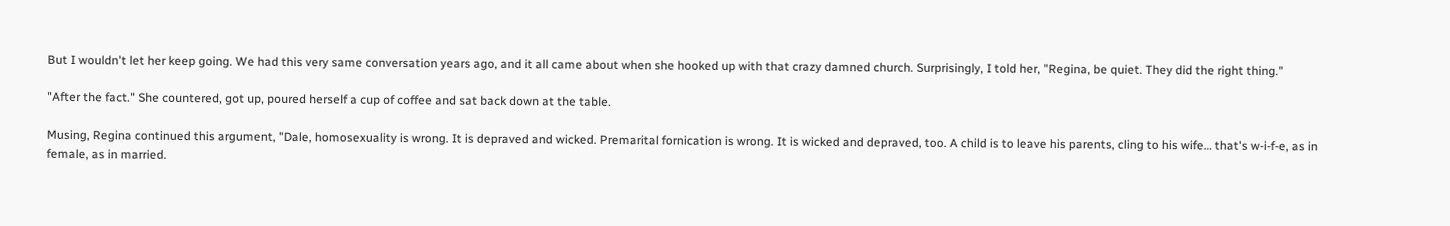But I wouldn't let her keep going. We had this very same conversation years ago, and it all came about when she hooked up with that crazy damned church. Surprisingly, I told her, "Regina, be quiet. They did the right thing."

"After the fact." She countered, got up, poured herself a cup of coffee and sat back down at the table.

Musing, Regina continued this argument, "Dale, homosexuality is wrong. It is depraved and wicked. Premarital fornication is wrong. It is wicked and depraved, too. A child is to leave his parents, cling to his wife… that's w-i-f-e, as in female, as in married.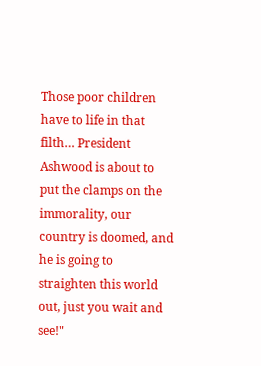Those poor children have to life in that filth… President Ashwood is about to put the clamps on the immorality, our country is doomed, and he is going to straighten this world out, just you wait and see!"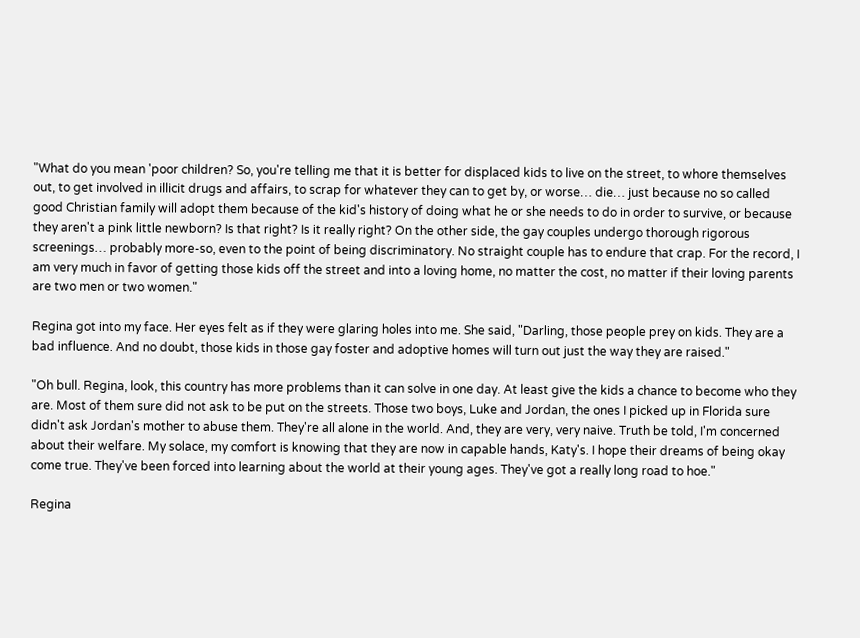"What do you mean 'poor children? So, you're telling me that it is better for displaced kids to live on the street, to whore themselves out, to get involved in illicit drugs and affairs, to scrap for whatever they can to get by, or worse… die… just because no so called good Christian family will adopt them because of the kid's history of doing what he or she needs to do in order to survive, or because they aren't a pink little newborn? Is that right? Is it really right? On the other side, the gay couples undergo thorough rigorous screenings… probably more-so, even to the point of being discriminatory. No straight couple has to endure that crap. For the record, I am very much in favor of getting those kids off the street and into a loving home, no matter the cost, no matter if their loving parents are two men or two women."

Regina got into my face. Her eyes felt as if they were glaring holes into me. She said, "Darling, those people prey on kids. They are a bad influence. And no doubt, those kids in those gay foster and adoptive homes will turn out just the way they are raised."

"Oh bull. Regina, look, this country has more problems than it can solve in one day. At least give the kids a chance to become who they are. Most of them sure did not ask to be put on the streets. Those two boys, Luke and Jordan, the ones I picked up in Florida sure didn't ask Jordan's mother to abuse them. They're all alone in the world. And, they are very, very naive. Truth be told, I'm concerned about their welfare. My solace, my comfort is knowing that they are now in capable hands, Katy's. I hope their dreams of being okay come true. They've been forced into learning about the world at their young ages. They've got a really long road to hoe."

Regina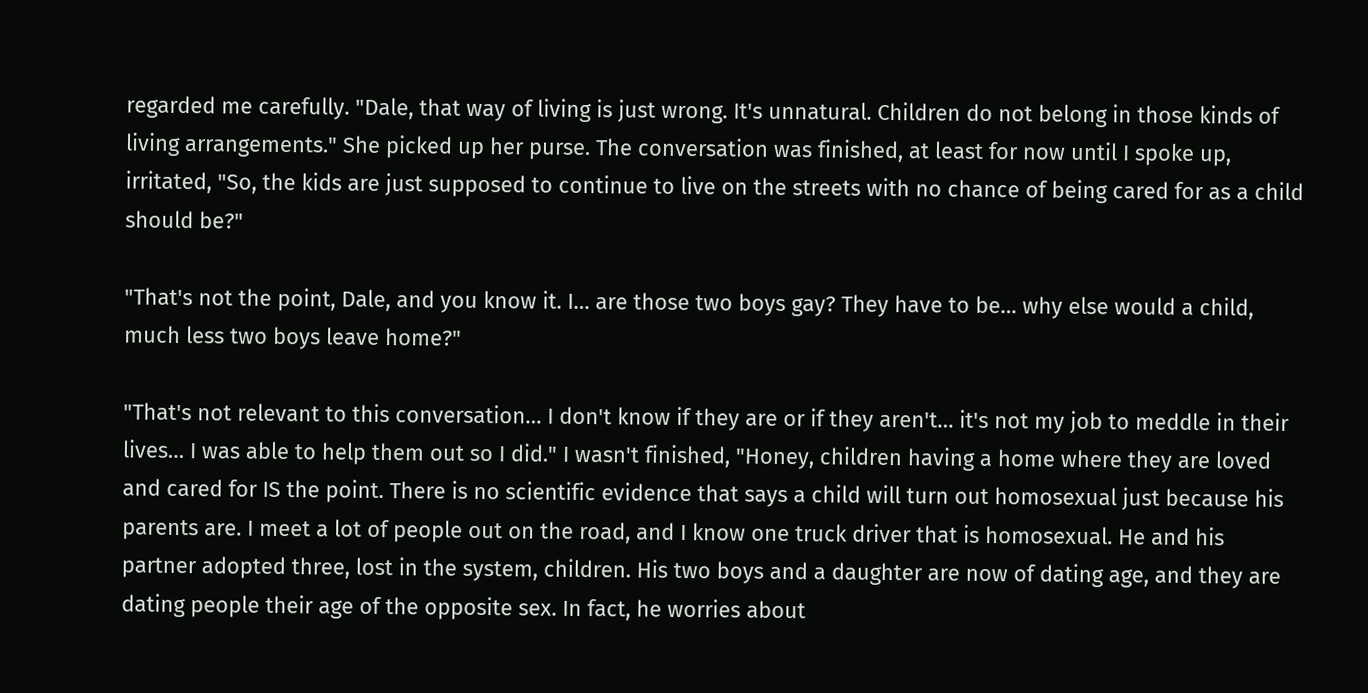regarded me carefully. "Dale, that way of living is just wrong. It's unnatural. Children do not belong in those kinds of living arrangements." She picked up her purse. The conversation was finished, at least for now until I spoke up, irritated, "So, the kids are just supposed to continue to live on the streets with no chance of being cared for as a child should be?"

"That's not the point, Dale, and you know it. I… are those two boys gay? They have to be… why else would a child, much less two boys leave home?"

"That's not relevant to this conversation… I don't know if they are or if they aren't… it's not my job to meddle in their lives… I was able to help them out so I did." I wasn't finished, "Honey, children having a home where they are loved and cared for IS the point. There is no scientific evidence that says a child will turn out homosexual just because his parents are. I meet a lot of people out on the road, and I know one truck driver that is homosexual. He and his partner adopted three, lost in the system, children. His two boys and a daughter are now of dating age, and they are dating people their age of the opposite sex. In fact, he worries about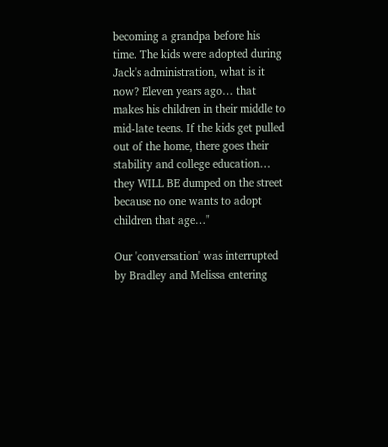becoming a grandpa before his time. The kids were adopted during Jack's administration, what is it now? Eleven years ago… that makes his children in their middle to mid-late teens. If the kids get pulled out of the home, there goes their stability and college education… they WILL BE dumped on the street because no one wants to adopt children that age…"

Our 'conversation' was interrupted by Bradley and Melissa entering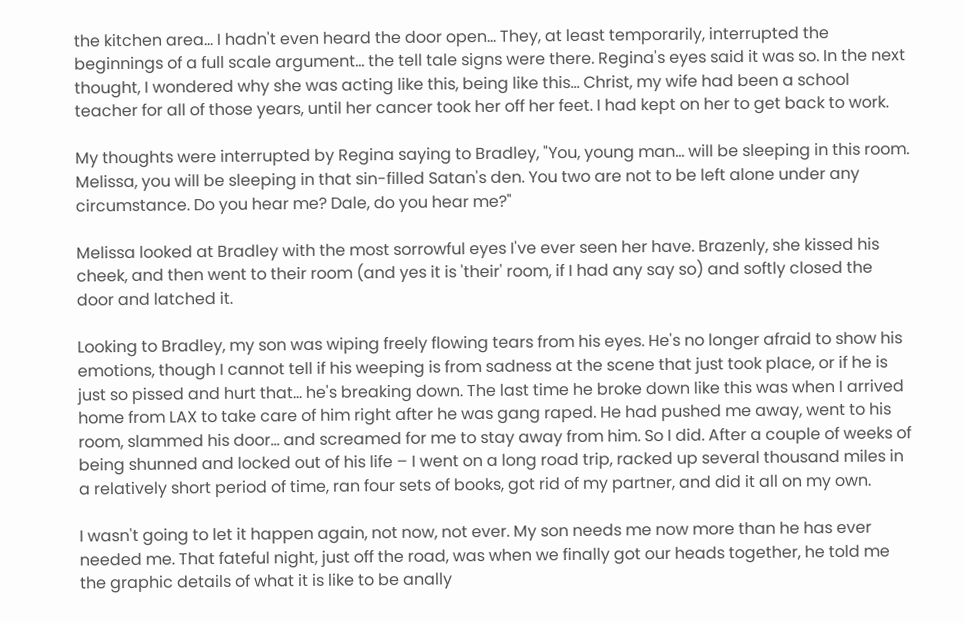the kitchen area… I hadn't even heard the door open… They, at least temporarily, interrupted the beginnings of a full scale argument… the tell tale signs were there. Regina's eyes said it was so. In the next thought, I wondered why she was acting like this, being like this… Christ, my wife had been a school teacher for all of those years, until her cancer took her off her feet. I had kept on her to get back to work.

My thoughts were interrupted by Regina saying to Bradley, "You, young man… will be sleeping in this room. Melissa, you will be sleeping in that sin-filled Satan's den. You two are not to be left alone under any circumstance. Do you hear me? Dale, do you hear me?"

Melissa looked at Bradley with the most sorrowful eyes I've ever seen her have. Brazenly, she kissed his cheek, and then went to their room (and yes it is 'their' room, if I had any say so) and softly closed the door and latched it.

Looking to Bradley, my son was wiping freely flowing tears from his eyes. He's no longer afraid to show his emotions, though I cannot tell if his weeping is from sadness at the scene that just took place, or if he is just so pissed and hurt that… he's breaking down. The last time he broke down like this was when I arrived home from LAX to take care of him right after he was gang raped. He had pushed me away, went to his room, slammed his door… and screamed for me to stay away from him. So I did. After a couple of weeks of being shunned and locked out of his life – I went on a long road trip, racked up several thousand miles in a relatively short period of time, ran four sets of books, got rid of my partner, and did it all on my own.

I wasn't going to let it happen again, not now, not ever. My son needs me now more than he has ever needed me. That fateful night, just off the road, was when we finally got our heads together, he told me the graphic details of what it is like to be anally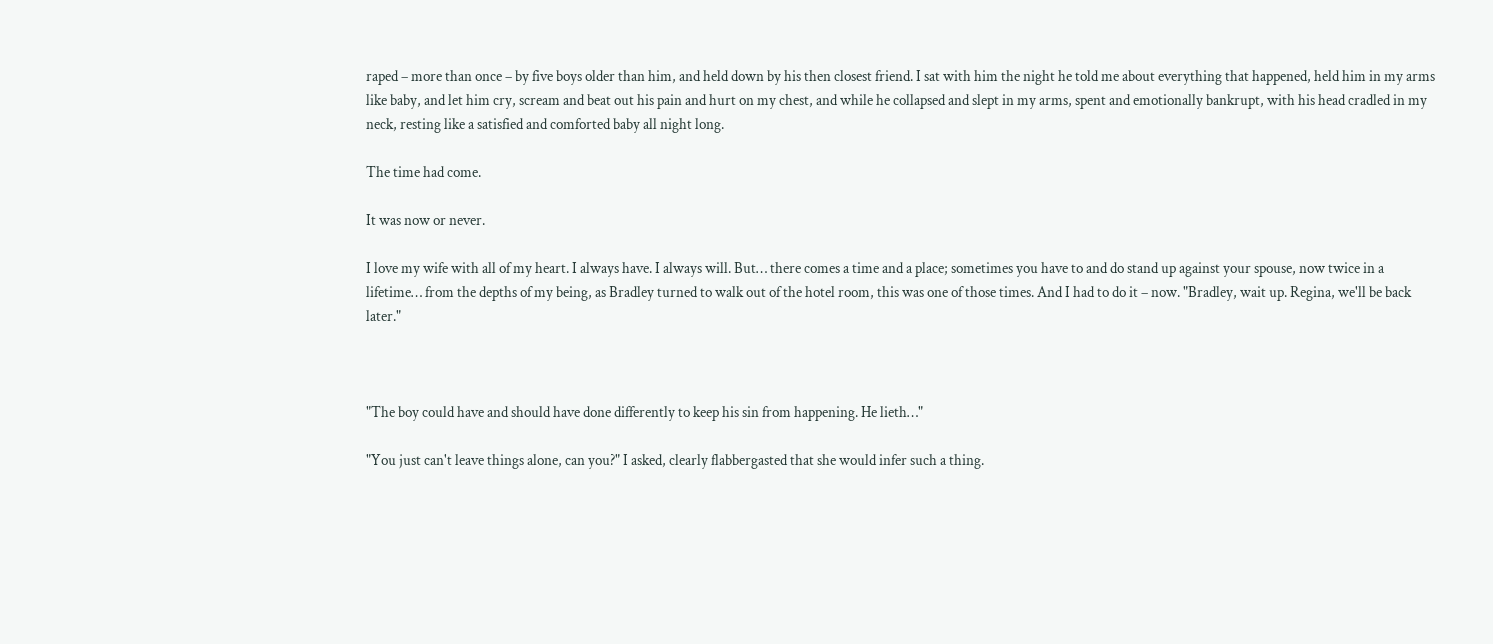raped – more than once – by five boys older than him, and held down by his then closest friend. I sat with him the night he told me about everything that happened, held him in my arms like baby, and let him cry, scream and beat out his pain and hurt on my chest, and while he collapsed and slept in my arms, spent and emotionally bankrupt, with his head cradled in my neck, resting like a satisfied and comforted baby all night long.

The time had come.

It was now or never.

I love my wife with all of my heart. I always have. I always will. But… there comes a time and a place; sometimes you have to and do stand up against your spouse, now twice in a lifetime… from the depths of my being, as Bradley turned to walk out of the hotel room, this was one of those times. And I had to do it – now. "Bradley, wait up. Regina, we'll be back later."



"The boy could have and should have done differently to keep his sin from happening. He lieth…"

"You just can't leave things alone, can you?" I asked, clearly flabbergasted that she would infer such a thing.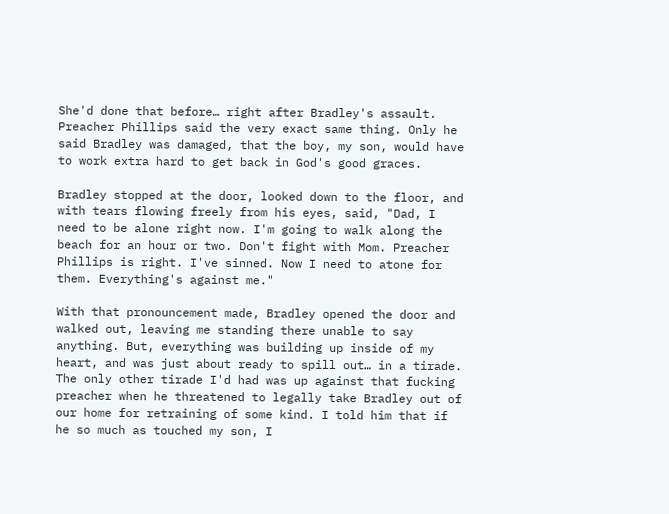She'd done that before… right after Bradley's assault. Preacher Phillips said the very exact same thing. Only he said Bradley was damaged, that the boy, my son, would have to work extra hard to get back in God's good graces.

Bradley stopped at the door, looked down to the floor, and with tears flowing freely from his eyes, said, "Dad, I need to be alone right now. I'm going to walk along the beach for an hour or two. Don't fight with Mom. Preacher Phillips is right. I've sinned. Now I need to atone for them. Everything's against me."

With that pronouncement made, Bradley opened the door and walked out, leaving me standing there unable to say anything. But, everything was building up inside of my heart, and was just about ready to spill out… in a tirade. The only other tirade I'd had was up against that fucking preacher when he threatened to legally take Bradley out of our home for retraining of some kind. I told him that if he so much as touched my son, I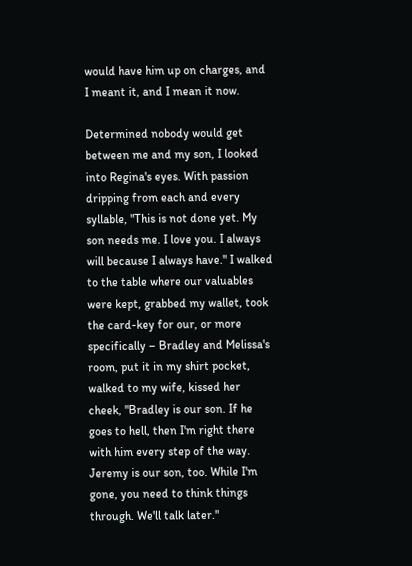would have him up on charges, and I meant it, and I mean it now.

Determined nobody would get between me and my son, I looked into Regina's eyes. With passion dripping from each and every syllable, "This is not done yet. My son needs me. I love you. I always will because I always have." I walked to the table where our valuables were kept, grabbed my wallet, took the card-key for our, or more specifically – Bradley and Melissa's room, put it in my shirt pocket, walked to my wife, kissed her cheek, "Bradley is our son. If he goes to hell, then I'm right there with him every step of the way. Jeremy is our son, too. While I'm gone, you need to think things through. We'll talk later."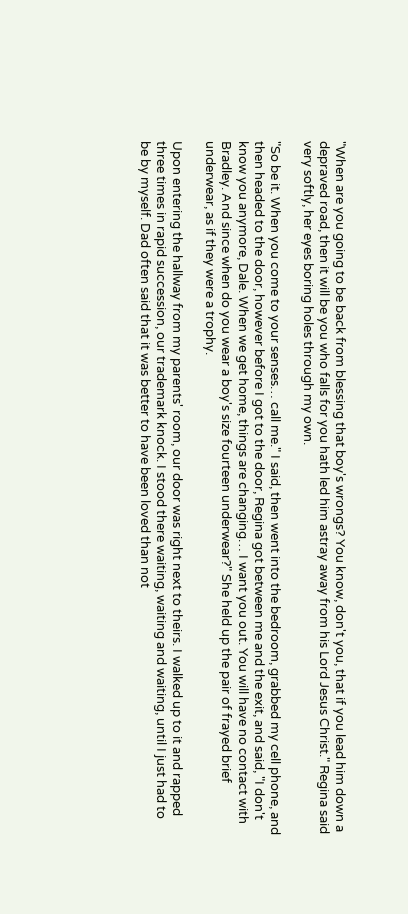"When are you going to be back from blessing that boy's wrongs? You know, don't you, that if you lead him down a depraved road, then it will be you who falls for you hath led him astray away from his Lord Jesus Christ." Regina said very softly, her eyes boring holes through my own.

"So be it. When you come to your senses… call me." I said, then went into the bedroom, grabbed my cell phone, and then headed to the door, however before I got to the door, Regina got between me and the exit, and said, "I don't know you anymore, Dale. When we get home, things are changing… I want you out. You will have no contact with Bradley. And since when do you wear a boy's size fourteen underwear?" She held up the pair of frayed brief underwear, as if they were a trophy.

Upon entering the hallway from my parents' room, our door was right next to theirs. I walked up to it and rapped three times in rapid succession, our trademark knock. I stood there waiting, waiting and waiting, until I just had to be by myself. Dad often said that it was better to have been loved than not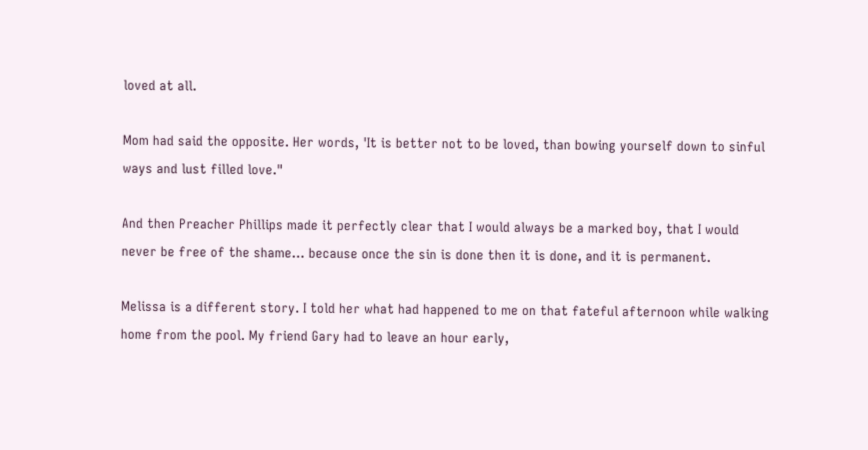loved at all.

Mom had said the opposite. Her words, 'It is better not to be loved, than bowing yourself down to sinful ways and lust filled love."

And then Preacher Phillips made it perfectly clear that I would always be a marked boy, that I would never be free of the shame… because once the sin is done then it is done, and it is permanent.

Melissa is a different story. I told her what had happened to me on that fateful afternoon while walking home from the pool. My friend Gary had to leave an hour early,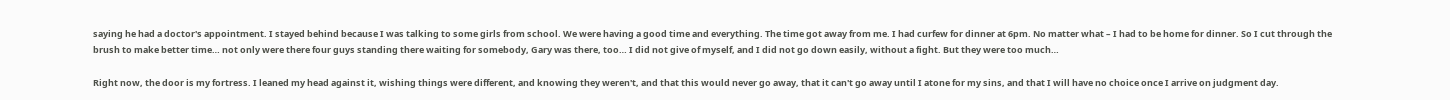saying he had a doctor's appointment. I stayed behind because I was talking to some girls from school. We were having a good time and everything. The time got away from me. I had curfew for dinner at 6pm. No matter what – I had to be home for dinner. So I cut through the brush to make better time… not only were there four guys standing there waiting for somebody, Gary was there, too… I did not give of myself, and I did not go down easily, without a fight. But they were too much…

Right now, the door is my fortress. I leaned my head against it, wishing things were different, and knowing they weren't, and that this would never go away, that it can't go away until I atone for my sins, and that I will have no choice once I arrive on judgment day.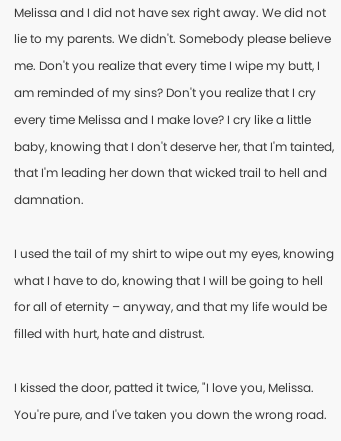Melissa and I did not have sex right away. We did not lie to my parents. We didn't. Somebody please believe me. Don't you realize that every time I wipe my butt, I am reminded of my sins? Don't you realize that I cry every time Melissa and I make love? I cry like a little baby, knowing that I don't deserve her, that I'm tainted, that I'm leading her down that wicked trail to hell and damnation.

I used the tail of my shirt to wipe out my eyes, knowing what I have to do, knowing that I will be going to hell for all of eternity – anyway, and that my life would be filled with hurt, hate and distrust.

I kissed the door, patted it twice, "I love you, Melissa. You're pure, and I've taken you down the wrong road.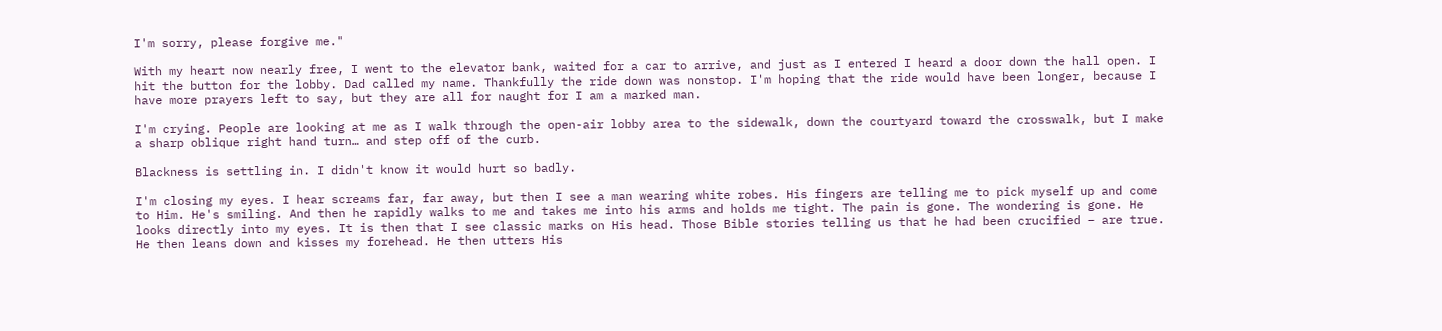I'm sorry, please forgive me."

With my heart now nearly free, I went to the elevator bank, waited for a car to arrive, and just as I entered I heard a door down the hall open. I hit the button for the lobby. Dad called my name. Thankfully the ride down was nonstop. I'm hoping that the ride would have been longer, because I have more prayers left to say, but they are all for naught for I am a marked man.

I'm crying. People are looking at me as I walk through the open-air lobby area to the sidewalk, down the courtyard toward the crosswalk, but I make a sharp oblique right hand turn… and step off of the curb.

Blackness is settling in. I didn't know it would hurt so badly.

I'm closing my eyes. I hear screams far, far away, but then I see a man wearing white robes. His fingers are telling me to pick myself up and come to Him. He's smiling. And then he rapidly walks to me and takes me into his arms and holds me tight. The pain is gone. The wondering is gone. He looks directly into my eyes. It is then that I see classic marks on His head. Those Bible stories telling us that he had been crucified – are true. He then leans down and kisses my forehead. He then utters His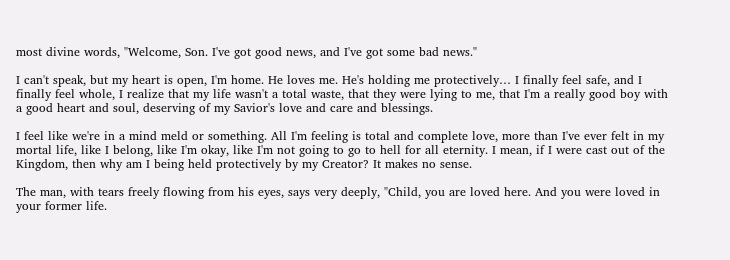most divine words, "Welcome, Son. I've got good news, and I've got some bad news."

I can't speak, but my heart is open, I'm home. He loves me. He's holding me protectively… I finally feel safe, and I finally feel whole, I realize that my life wasn't a total waste, that they were lying to me, that I'm a really good boy with a good heart and soul, deserving of my Savior's love and care and blessings.

I feel like we're in a mind meld or something. All I'm feeling is total and complete love, more than I've ever felt in my mortal life, like I belong, like I'm okay, like I'm not going to go to hell for all eternity. I mean, if I were cast out of the Kingdom, then why am I being held protectively by my Creator? It makes no sense.

The man, with tears freely flowing from his eyes, says very deeply, "Child, you are loved here. And you were loved in your former life.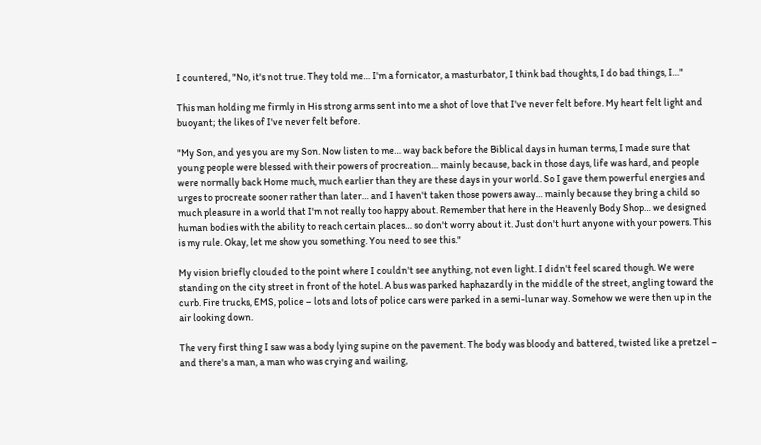I countered, "No, it's not true. They told me… I'm a fornicator, a masturbator, I think bad thoughts, I do bad things, I…"

This man holding me firmly in His strong arms sent into me a shot of love that I've never felt before. My heart felt light and buoyant; the likes of I've never felt before.

"My Son, and yes you are my Son. Now listen to me… way back before the Biblical days in human terms, I made sure that young people were blessed with their powers of procreation… mainly because, back in those days, life was hard, and people were normally back Home much, much earlier than they are these days in your world. So I gave them powerful energies and urges to procreate sooner rather than later… and I haven't taken those powers away… mainly because they bring a child so much pleasure in a world that I'm not really too happy about. Remember that here in the Heavenly Body Shop… we designed human bodies with the ability to reach certain places… so don't worry about it. Just don't hurt anyone with your powers. This is my rule. Okay, let me show you something. You need to see this."

My vision briefly clouded to the point where I couldn't see anything, not even light. I didn't feel scared though. We were standing on the city street in front of the hotel. A bus was parked haphazardly in the middle of the street, angling toward the curb. Fire trucks, EMS, police – lots and lots of police cars were parked in a semi-lunar way. Somehow we were then up in the air looking down.

The very first thing I saw was a body lying supine on the pavement. The body was bloody and battered, twisted like a pretzel – and there's a man, a man who was crying and wailing,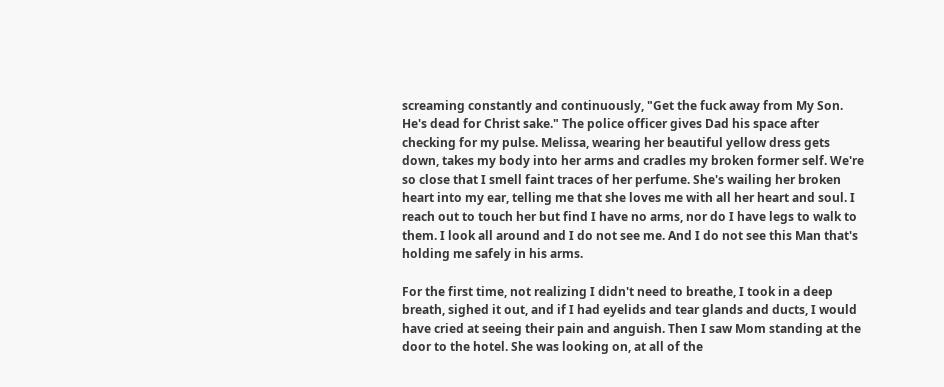screaming constantly and continuously, "Get the fuck away from My Son. He's dead for Christ sake." The police officer gives Dad his space after checking for my pulse. Melissa, wearing her beautiful yellow dress gets down, takes my body into her arms and cradles my broken former self. We're so close that I smell faint traces of her perfume. She's wailing her broken heart into my ear, telling me that she loves me with all her heart and soul. I reach out to touch her but find I have no arms, nor do I have legs to walk to them. I look all around and I do not see me. And I do not see this Man that's holding me safely in his arms.

For the first time, not realizing I didn't need to breathe, I took in a deep breath, sighed it out, and if I had eyelids and tear glands and ducts, I would have cried at seeing their pain and anguish. Then I saw Mom standing at the door to the hotel. She was looking on, at all of the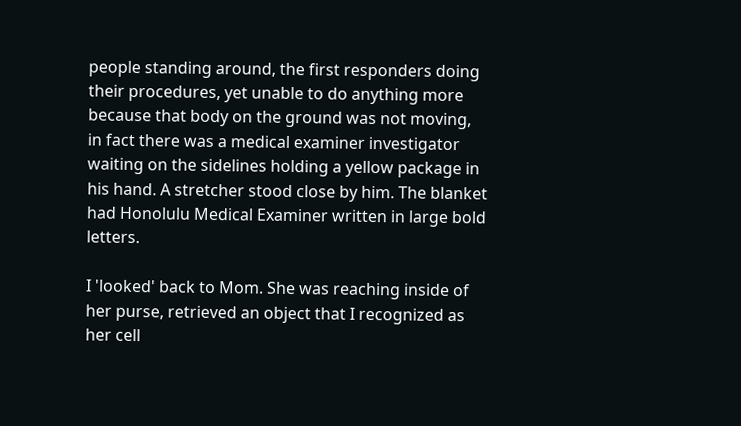people standing around, the first responders doing their procedures, yet unable to do anything more because that body on the ground was not moving, in fact there was a medical examiner investigator waiting on the sidelines holding a yellow package in his hand. A stretcher stood close by him. The blanket had Honolulu Medical Examiner written in large bold letters.

I 'looked' back to Mom. She was reaching inside of her purse, retrieved an object that I recognized as her cell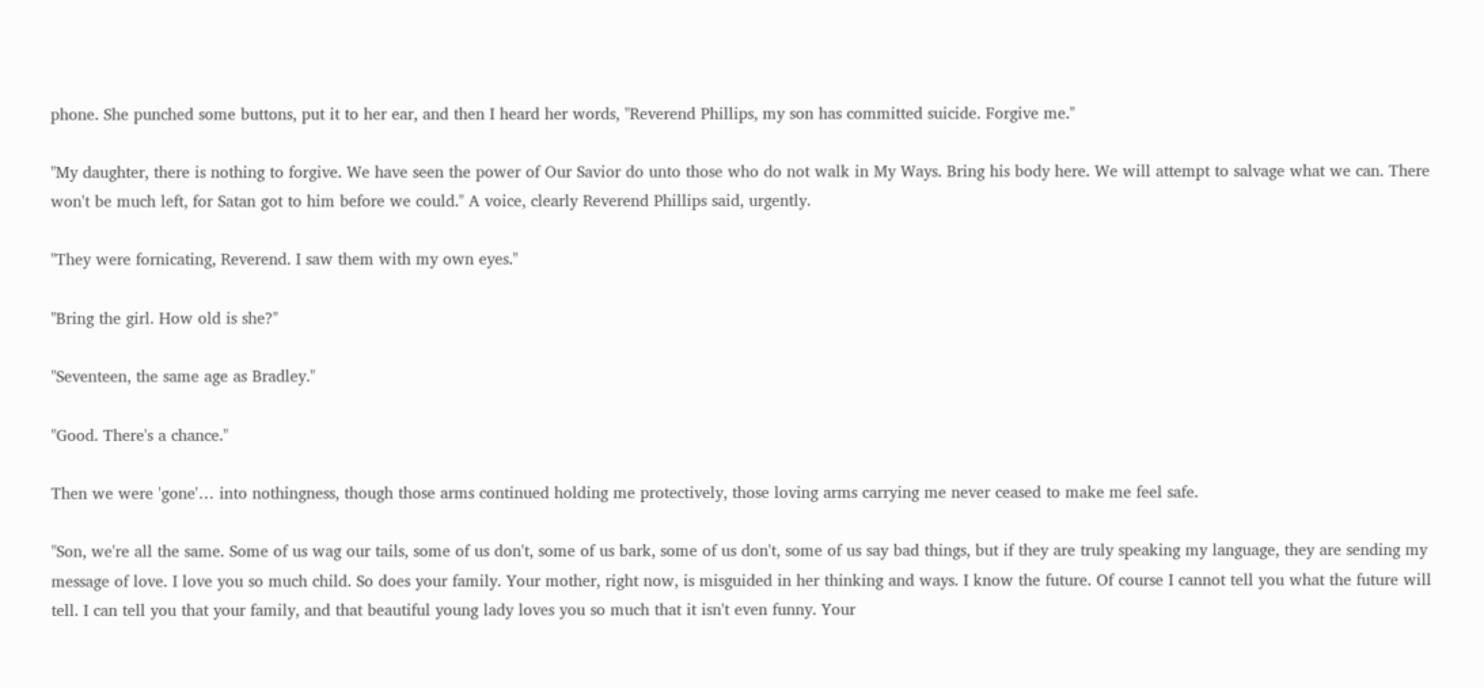phone. She punched some buttons, put it to her ear, and then I heard her words, "Reverend Phillips, my son has committed suicide. Forgive me."

"My daughter, there is nothing to forgive. We have seen the power of Our Savior do unto those who do not walk in My Ways. Bring his body here. We will attempt to salvage what we can. There won't be much left, for Satan got to him before we could." A voice, clearly Reverend Phillips said, urgently.

"They were fornicating, Reverend. I saw them with my own eyes."

"Bring the girl. How old is she?"

"Seventeen, the same age as Bradley."

"Good. There's a chance."

Then we were 'gone'… into nothingness, though those arms continued holding me protectively, those loving arms carrying me never ceased to make me feel safe.

"Son, we're all the same. Some of us wag our tails, some of us don't, some of us bark, some of us don't, some of us say bad things, but if they are truly speaking my language, they are sending my message of love. I love you so much child. So does your family. Your mother, right now, is misguided in her thinking and ways. I know the future. Of course I cannot tell you what the future will tell. I can tell you that your family, and that beautiful young lady loves you so much that it isn't even funny. Your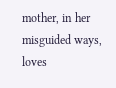mother, in her misguided ways, loves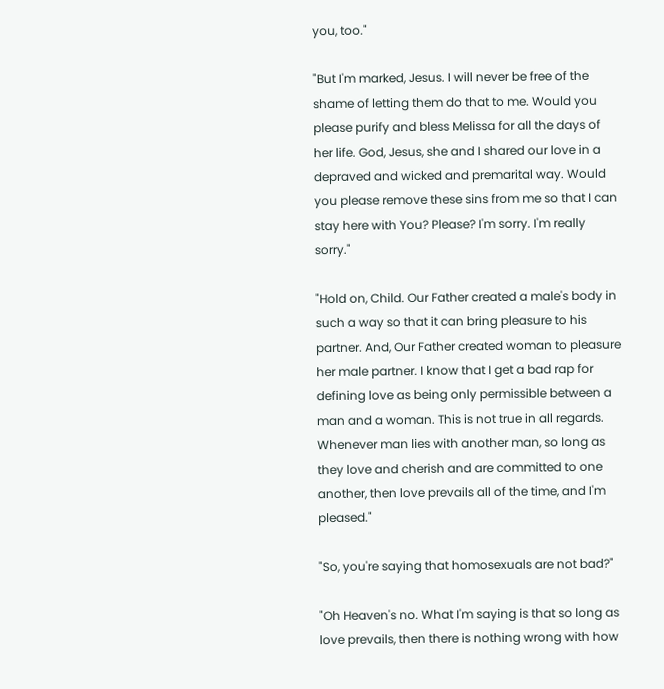you, too."

"But I'm marked, Jesus. I will never be free of the shame of letting them do that to me. Would you please purify and bless Melissa for all the days of her life. God, Jesus, she and I shared our love in a depraved and wicked and premarital way. Would you please remove these sins from me so that I can stay here with You? Please? I'm sorry. I'm really sorry."

"Hold on, Child. Our Father created a male's body in such a way so that it can bring pleasure to his partner. And, Our Father created woman to pleasure her male partner. I know that I get a bad rap for defining love as being only permissible between a man and a woman. This is not true in all regards. Whenever man lies with another man, so long as they love and cherish and are committed to one another, then love prevails all of the time, and I'm pleased."

"So, you're saying that homosexuals are not bad?"

"Oh Heaven's no. What I'm saying is that so long as love prevails, then there is nothing wrong with how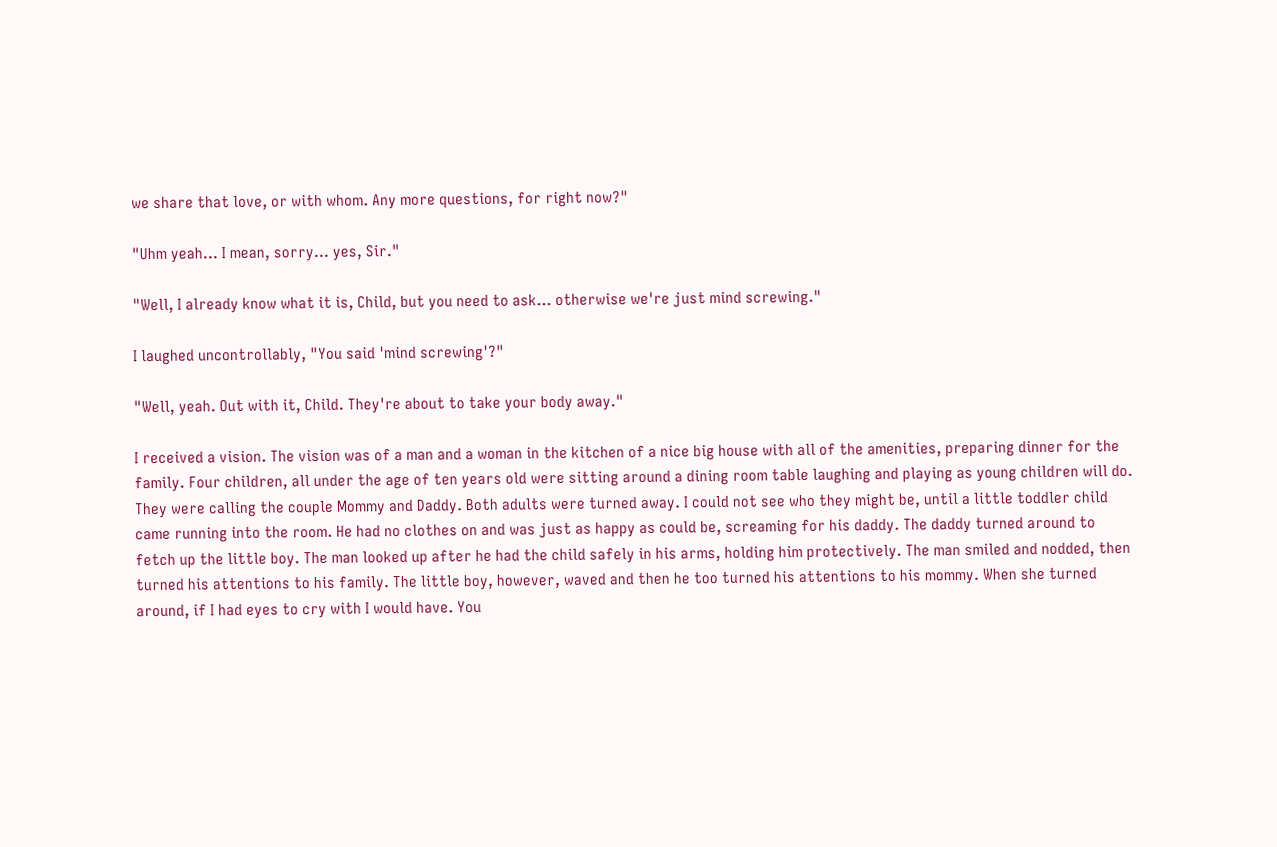we share that love, or with whom. Any more questions, for right now?"

"Uhm yeah… I mean, sorry… yes, Sir."

"Well, I already know what it is, Child, but you need to ask… otherwise we're just mind screwing."

I laughed uncontrollably, "You said 'mind screwing'?"

"Well, yeah. Out with it, Child. They're about to take your body away."

I received a vision. The vision was of a man and a woman in the kitchen of a nice big house with all of the amenities, preparing dinner for the family. Four children, all under the age of ten years old were sitting around a dining room table laughing and playing as young children will do. They were calling the couple Mommy and Daddy. Both adults were turned away. I could not see who they might be, until a little toddler child came running into the room. He had no clothes on and was just as happy as could be, screaming for his daddy. The daddy turned around to fetch up the little boy. The man looked up after he had the child safely in his arms, holding him protectively. The man smiled and nodded, then turned his attentions to his family. The little boy, however, waved and then he too turned his attentions to his mommy. When she turned around, if I had eyes to cry with I would have. You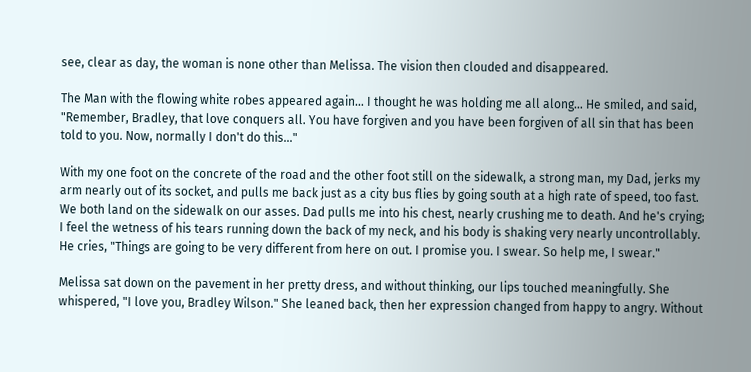see, clear as day, the woman is none other than Melissa. The vision then clouded and disappeared.

The Man with the flowing white robes appeared again… I thought he was holding me all along… He smiled, and said, "Remember, Bradley, that love conquers all. You have forgiven and you have been forgiven of all sin that has been told to you. Now, normally I don't do this…"

With my one foot on the concrete of the road and the other foot still on the sidewalk, a strong man, my Dad, jerks my arm nearly out of its socket, and pulls me back just as a city bus flies by going south at a high rate of speed, too fast. We both land on the sidewalk on our asses. Dad pulls me into his chest, nearly crushing me to death. And he's crying; I feel the wetness of his tears running down the back of my neck, and his body is shaking very nearly uncontrollably. He cries, "Things are going to be very different from here on out. I promise you. I swear. So help me, I swear."

Melissa sat down on the pavement in her pretty dress, and without thinking, our lips touched meaningfully. She whispered, "I love you, Bradley Wilson." She leaned back, then her expression changed from happy to angry. Without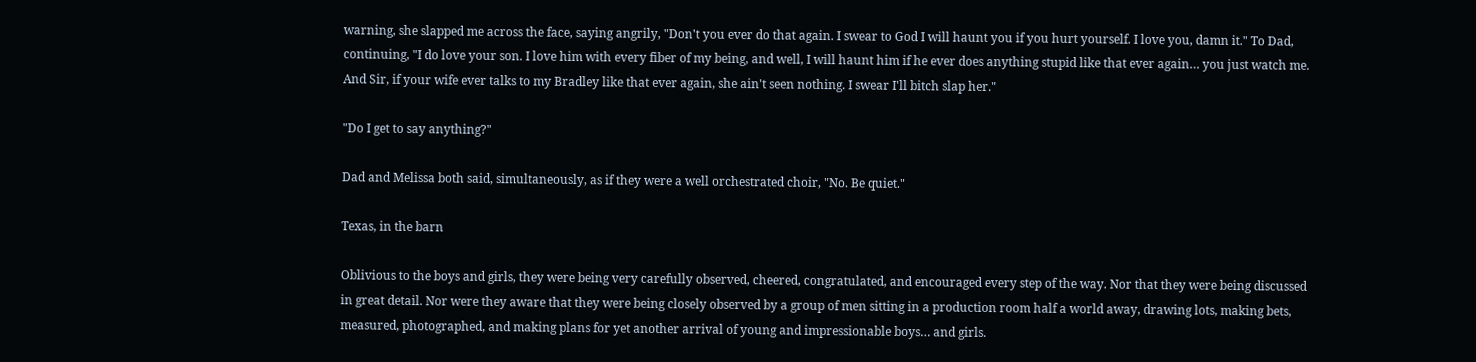warning, she slapped me across the face, saying angrily, "Don't you ever do that again. I swear to God I will haunt you if you hurt yourself. I love you, damn it." To Dad, continuing, "I do love your son. I love him with every fiber of my being, and well, I will haunt him if he ever does anything stupid like that ever again… you just watch me. And Sir, if your wife ever talks to my Bradley like that ever again, she ain't seen nothing. I swear I'll bitch slap her."

"Do I get to say anything?"

Dad and Melissa both said, simultaneously, as if they were a well orchestrated choir, "No. Be quiet."

Texas, in the barn

Oblivious to the boys and girls, they were being very carefully observed, cheered, congratulated, and encouraged every step of the way. Nor that they were being discussed in great detail. Nor were they aware that they were being closely observed by a group of men sitting in a production room half a world away, drawing lots, making bets, measured, photographed, and making plans for yet another arrival of young and impressionable boys… and girls.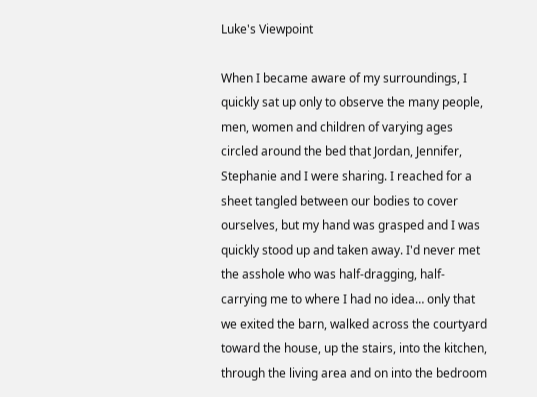Luke's Viewpoint

When I became aware of my surroundings, I quickly sat up only to observe the many people, men, women and children of varying ages circled around the bed that Jordan, Jennifer, Stephanie and I were sharing. I reached for a sheet tangled between our bodies to cover ourselves, but my hand was grasped and I was quickly stood up and taken away. I'd never met the asshole who was half-dragging, half-carrying me to where I had no idea… only that we exited the barn, walked across the courtyard toward the house, up the stairs, into the kitchen, through the living area and on into the bedroom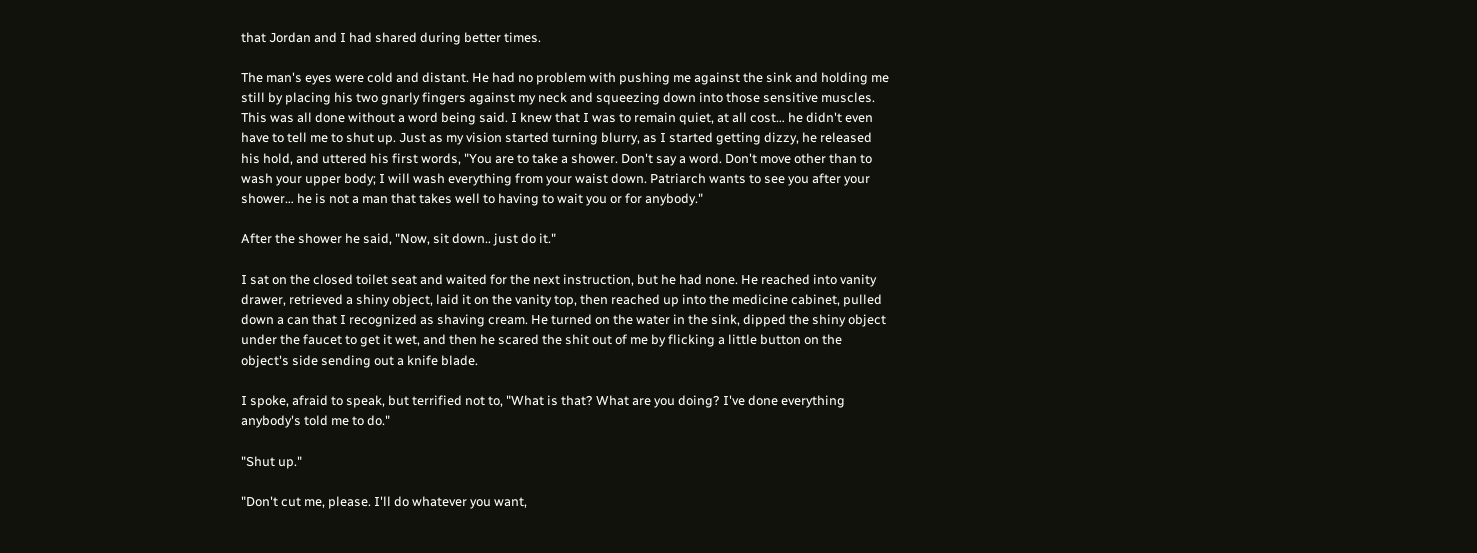that Jordan and I had shared during better times.

The man's eyes were cold and distant. He had no problem with pushing me against the sink and holding me still by placing his two gnarly fingers against my neck and squeezing down into those sensitive muscles. This was all done without a word being said. I knew that I was to remain quiet, at all cost… he didn't even have to tell me to shut up. Just as my vision started turning blurry, as I started getting dizzy, he released his hold, and uttered his first words, "You are to take a shower. Don't say a word. Don't move other than to wash your upper body; I will wash everything from your waist down. Patriarch wants to see you after your shower… he is not a man that takes well to having to wait you or for anybody."

After the shower he said, "Now, sit down.. just do it."

I sat on the closed toilet seat and waited for the next instruction, but he had none. He reached into vanity drawer, retrieved a shiny object, laid it on the vanity top, then reached up into the medicine cabinet, pulled down a can that I recognized as shaving cream. He turned on the water in the sink, dipped the shiny object under the faucet to get it wet, and then he scared the shit out of me by flicking a little button on the object's side sending out a knife blade.

I spoke, afraid to speak, but terrified not to, "What is that? What are you doing? I've done everything anybody's told me to do."

"Shut up."

"Don't cut me, please. I'll do whatever you want,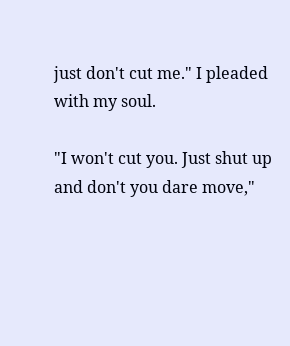just don't cut me." I pleaded with my soul.

"I won't cut you. Just shut up and don't you dare move,"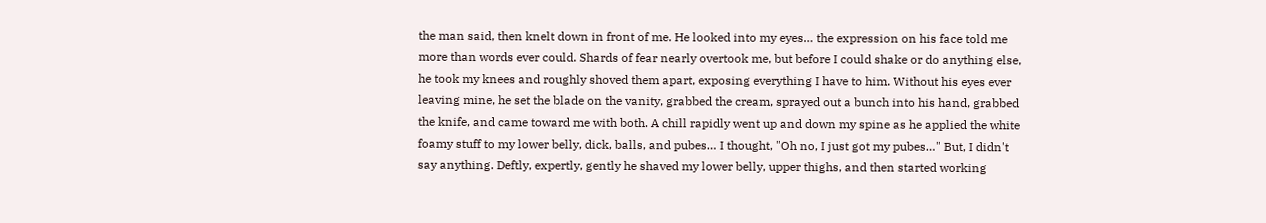the man said, then knelt down in front of me. He looked into my eyes… the expression on his face told me more than words ever could. Shards of fear nearly overtook me, but before I could shake or do anything else, he took my knees and roughly shoved them apart, exposing everything I have to him. Without his eyes ever leaving mine, he set the blade on the vanity, grabbed the cream, sprayed out a bunch into his hand, grabbed the knife, and came toward me with both. A chill rapidly went up and down my spine as he applied the white foamy stuff to my lower belly, dick, balls, and pubes… I thought, "Oh no, I just got my pubes…" But, I didn't say anything. Deftly, expertly, gently he shaved my lower belly, upper thighs, and then started working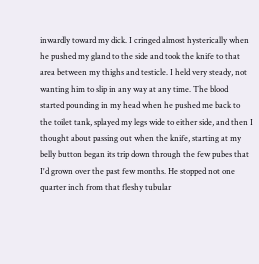inwardly toward my dick. I cringed almost hysterically when he pushed my gland to the side and took the knife to that area between my thighs and testicle. I held very steady, not wanting him to slip in any way at any time. The blood started pounding in my head when he pushed me back to the toilet tank, splayed my legs wide to either side, and then I thought about passing out when the knife, starting at my belly button began its trip down through the few pubes that I'd grown over the past few months. He stopped not one quarter inch from that fleshy tubular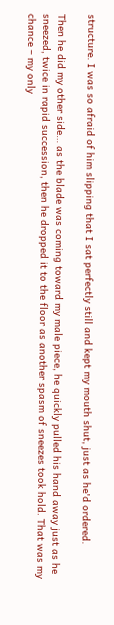structure. I was so afraid of him slipping that I sat perfectly still and kept my mouth shut, just as he'd ordered.

Then he did my other side… as the blade was coming toward my male piece, he quickly pulled his hand away just as he sneezed, twice in rapid succession, then he dropped it to the floor as another spasm of sneezes took hold. That was my chance – my only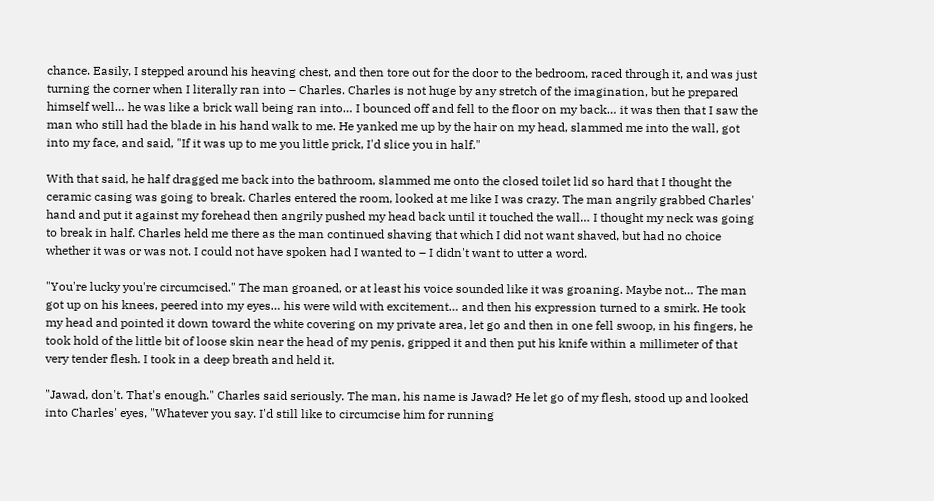chance. Easily, I stepped around his heaving chest, and then tore out for the door to the bedroom, raced through it, and was just turning the corner when I literally ran into – Charles. Charles is not huge by any stretch of the imagination, but he prepared himself well… he was like a brick wall being ran into… I bounced off and fell to the floor on my back… it was then that I saw the man who still had the blade in his hand walk to me. He yanked me up by the hair on my head, slammed me into the wall, got into my face, and said, "If it was up to me you little prick, I'd slice you in half."

With that said, he half dragged me back into the bathroom, slammed me onto the closed toilet lid so hard that I thought the ceramic casing was going to break. Charles entered the room, looked at me like I was crazy. The man angrily grabbed Charles' hand and put it against my forehead then angrily pushed my head back until it touched the wall… I thought my neck was going to break in half. Charles held me there as the man continued shaving that which I did not want shaved, but had no choice whether it was or was not. I could not have spoken had I wanted to – I didn't want to utter a word.

"You're lucky you're circumcised." The man groaned, or at least his voice sounded like it was groaning. Maybe not… The man got up on his knees, peered into my eyes… his were wild with excitement… and then his expression turned to a smirk. He took my head and pointed it down toward the white covering on my private area, let go and then in one fell swoop, in his fingers, he took hold of the little bit of loose skin near the head of my penis, gripped it and then put his knife within a millimeter of that very tender flesh. I took in a deep breath and held it.

"Jawad, don't. That's enough." Charles said seriously. The man, his name is Jawad? He let go of my flesh, stood up and looked into Charles' eyes, "Whatever you say. I'd still like to circumcise him for running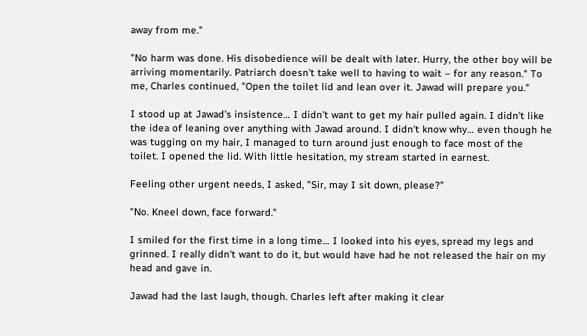away from me."

"No harm was done. His disobedience will be dealt with later. Hurry, the other boy will be arriving momentarily. Patriarch doesn't take well to having to wait – for any reason." To me, Charles continued, "Open the toilet lid and lean over it. Jawad will prepare you."

I stood up at Jawad's insistence… I didn't want to get my hair pulled again. I didn't like the idea of leaning over anything with Jawad around. I didn't know why… even though he was tugging on my hair, I managed to turn around just enough to face most of the toilet. I opened the lid. With little hesitation, my stream started in earnest.

Feeling other urgent needs, I asked, "Sir, may I sit down, please?"

"No. Kneel down, face forward."

I smiled for the first time in a long time… I looked into his eyes, spread my legs and grinned. I really didn't want to do it, but would have had he not released the hair on my head and gave in.

Jawad had the last laugh, though. Charles left after making it clear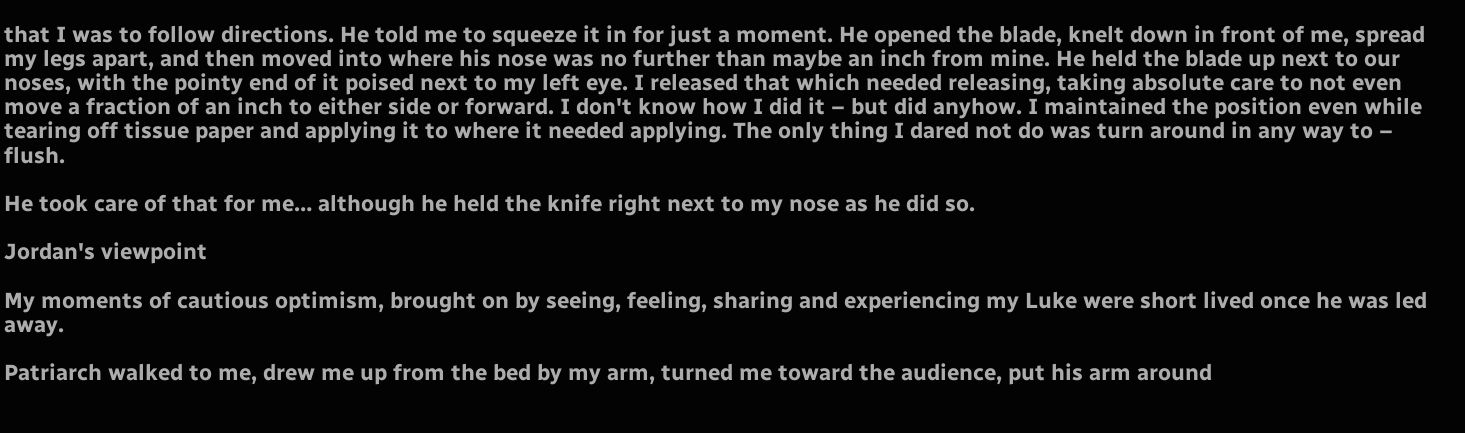that I was to follow directions. He told me to squeeze it in for just a moment. He opened the blade, knelt down in front of me, spread my legs apart, and then moved into where his nose was no further than maybe an inch from mine. He held the blade up next to our noses, with the pointy end of it poised next to my left eye. I released that which needed releasing, taking absolute care to not even move a fraction of an inch to either side or forward. I don't know how I did it – but did anyhow. I maintained the position even while tearing off tissue paper and applying it to where it needed applying. The only thing I dared not do was turn around in any way to – flush.

He took care of that for me… although he held the knife right next to my nose as he did so.

Jordan's viewpoint

My moments of cautious optimism, brought on by seeing, feeling, sharing and experiencing my Luke were short lived once he was led away.

Patriarch walked to me, drew me up from the bed by my arm, turned me toward the audience, put his arm around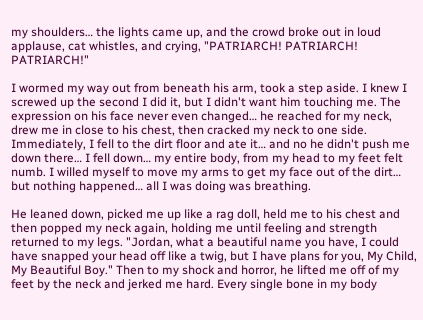my shoulders… the lights came up, and the crowd broke out in loud applause, cat whistles, and crying, "PATRIARCH! PATRIARCH! PATRIARCH!"

I wormed my way out from beneath his arm, took a step aside. I knew I screwed up the second I did it, but I didn't want him touching me. The expression on his face never even changed… he reached for my neck, drew me in close to his chest, then cracked my neck to one side. Immediately, I fell to the dirt floor and ate it… and no he didn't push me down there… I fell down… my entire body, from my head to my feet felt numb. I willed myself to move my arms to get my face out of the dirt… but nothing happened… all I was doing was breathing.

He leaned down, picked me up like a rag doll, held me to his chest and then popped my neck again, holding me until feeling and strength returned to my legs. "Jordan, what a beautiful name you have, I could have snapped your head off like a twig, but I have plans for you, My Child, My Beautiful Boy." Then to my shock and horror, he lifted me off of my feet by the neck and jerked me hard. Every single bone in my body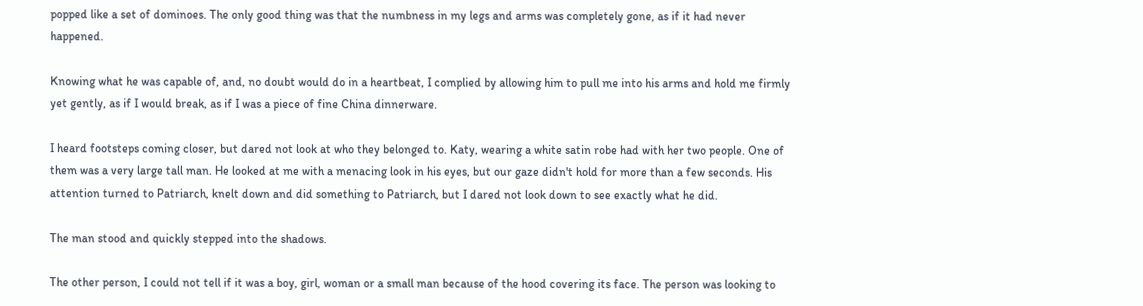popped like a set of dominoes. The only good thing was that the numbness in my legs and arms was completely gone, as if it had never happened.

Knowing what he was capable of, and, no doubt would do in a heartbeat, I complied by allowing him to pull me into his arms and hold me firmly yet gently, as if I would break, as if I was a piece of fine China dinnerware.

I heard footsteps coming closer, but dared not look at who they belonged to. Katy, wearing a white satin robe had with her two people. One of them was a very large tall man. He looked at me with a menacing look in his eyes, but our gaze didn't hold for more than a few seconds. His attention turned to Patriarch, knelt down and did something to Patriarch, but I dared not look down to see exactly what he did.

The man stood and quickly stepped into the shadows.

The other person, I could not tell if it was a boy, girl, woman or a small man because of the hood covering its face. The person was looking to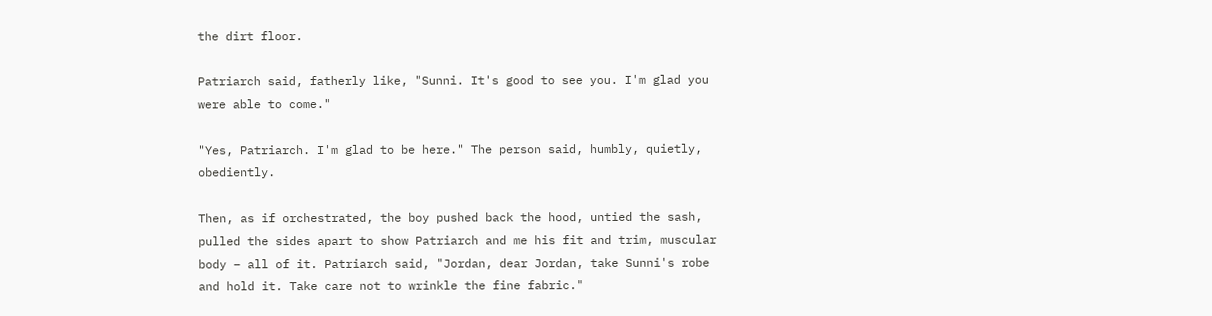the dirt floor.

Patriarch said, fatherly like, "Sunni. It's good to see you. I'm glad you were able to come."

"Yes, Patriarch. I'm glad to be here." The person said, humbly, quietly, obediently.

Then, as if orchestrated, the boy pushed back the hood, untied the sash, pulled the sides apart to show Patriarch and me his fit and trim, muscular body – all of it. Patriarch said, "Jordan, dear Jordan, take Sunni's robe and hold it. Take care not to wrinkle the fine fabric."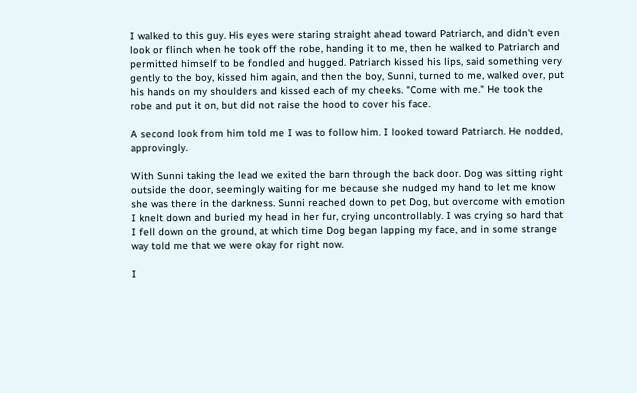I walked to this guy. His eyes were staring straight ahead toward Patriarch, and didn't even look or flinch when he took off the robe, handing it to me, then he walked to Patriarch and permitted himself to be fondled and hugged. Patriarch kissed his lips, said something very gently to the boy, kissed him again, and then the boy, Sunni, turned to me, walked over, put his hands on my shoulders and kissed each of my cheeks. "Come with me." He took the robe and put it on, but did not raise the hood to cover his face.

A second look from him told me I was to follow him. I looked toward Patriarch. He nodded, approvingly.

With Sunni taking the lead we exited the barn through the back door. Dog was sitting right outside the door, seemingly waiting for me because she nudged my hand to let me know she was there in the darkness. Sunni reached down to pet Dog, but overcome with emotion I knelt down and buried my head in her fur, crying uncontrollably. I was crying so hard that I fell down on the ground, at which time Dog began lapping my face, and in some strange way told me that we were okay for right now.

I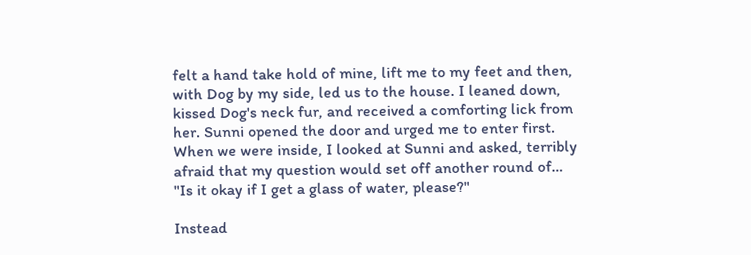felt a hand take hold of mine, lift me to my feet and then, with Dog by my side, led us to the house. I leaned down, kissed Dog's neck fur, and received a comforting lick from her. Sunni opened the door and urged me to enter first. When we were inside, I looked at Sunni and asked, terribly afraid that my question would set off another round of… "Is it okay if I get a glass of water, please?"

Instead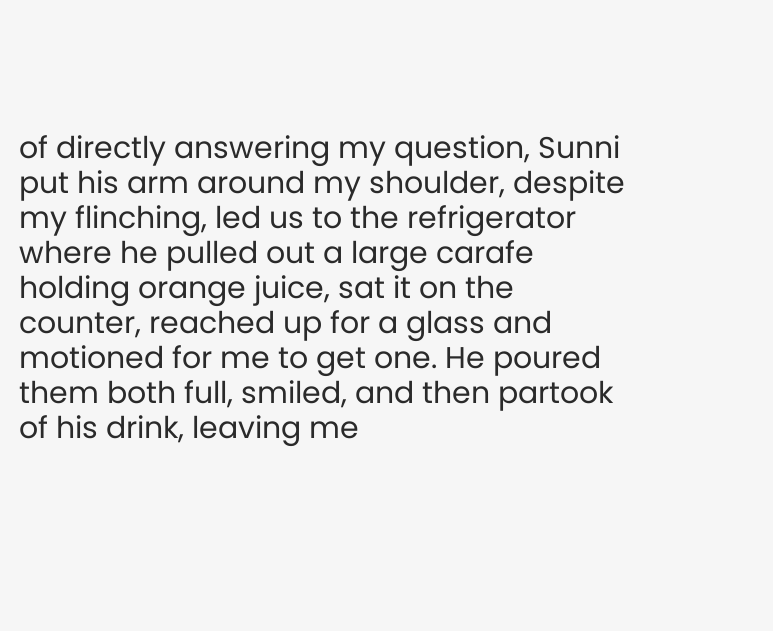of directly answering my question, Sunni put his arm around my shoulder, despite my flinching, led us to the refrigerator where he pulled out a large carafe holding orange juice, sat it on the counter, reached up for a glass and motioned for me to get one. He poured them both full, smiled, and then partook of his drink, leaving me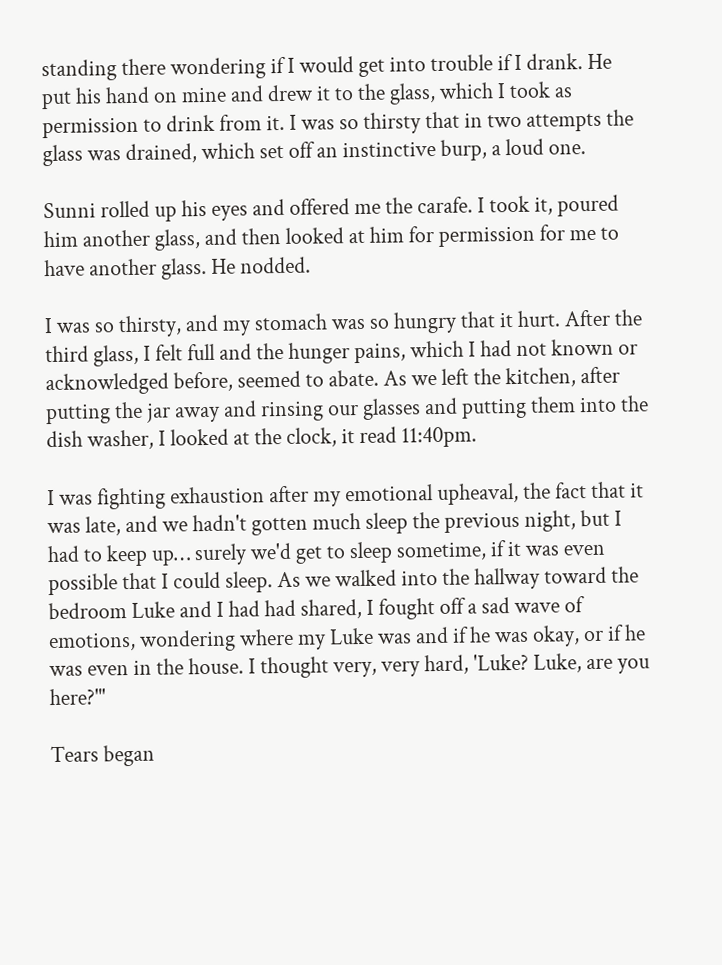standing there wondering if I would get into trouble if I drank. He put his hand on mine and drew it to the glass, which I took as permission to drink from it. I was so thirsty that in two attempts the glass was drained, which set off an instinctive burp, a loud one.

Sunni rolled up his eyes and offered me the carafe. I took it, poured him another glass, and then looked at him for permission for me to have another glass. He nodded.

I was so thirsty, and my stomach was so hungry that it hurt. After the third glass, I felt full and the hunger pains, which I had not known or acknowledged before, seemed to abate. As we left the kitchen, after putting the jar away and rinsing our glasses and putting them into the dish washer, I looked at the clock, it read 11:40pm.

I was fighting exhaustion after my emotional upheaval, the fact that it was late, and we hadn't gotten much sleep the previous night, but I had to keep up… surely we'd get to sleep sometime, if it was even possible that I could sleep. As we walked into the hallway toward the bedroom Luke and I had had shared, I fought off a sad wave of emotions, wondering where my Luke was and if he was okay, or if he was even in the house. I thought very, very hard, 'Luke? Luke, are you here?"'

Tears began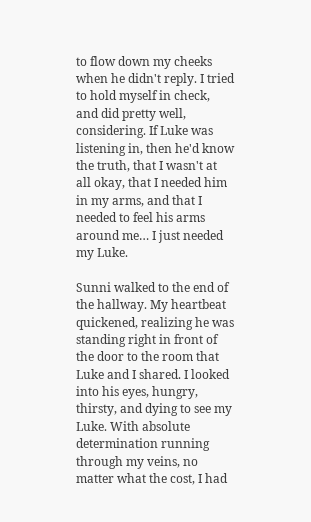to flow down my cheeks when he didn't reply. I tried to hold myself in check, and did pretty well, considering. If Luke was listening in, then he'd know the truth, that I wasn't at all okay, that I needed him in my arms, and that I needed to feel his arms around me… I just needed my Luke.

Sunni walked to the end of the hallway. My heartbeat quickened, realizing he was standing right in front of the door to the room that Luke and I shared. I looked into his eyes, hungry, thirsty, and dying to see my Luke. With absolute determination running through my veins, no matter what the cost, I had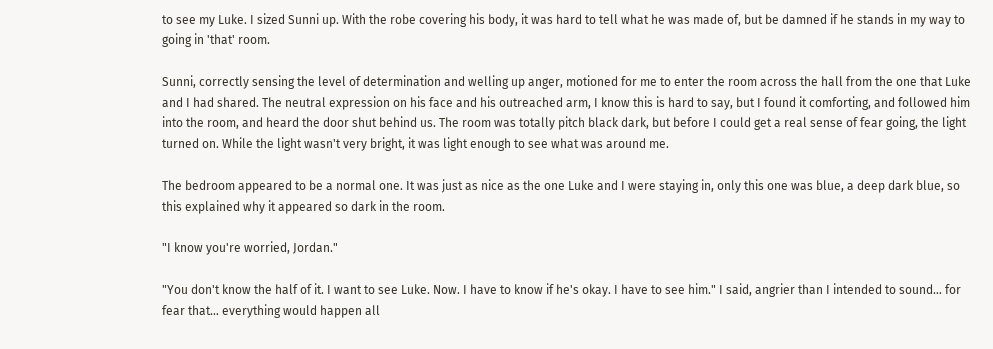to see my Luke. I sized Sunni up. With the robe covering his body, it was hard to tell what he was made of, but be damned if he stands in my way to going in 'that' room.

Sunni, correctly sensing the level of determination and welling up anger, motioned for me to enter the room across the hall from the one that Luke and I had shared. The neutral expression on his face and his outreached arm, I know this is hard to say, but I found it comforting, and followed him into the room, and heard the door shut behind us. The room was totally pitch black dark, but before I could get a real sense of fear going, the light turned on. While the light wasn't very bright, it was light enough to see what was around me.

The bedroom appeared to be a normal one. It was just as nice as the one Luke and I were staying in, only this one was blue, a deep dark blue, so this explained why it appeared so dark in the room.

"I know you're worried, Jordan."

"You don't know the half of it. I want to see Luke. Now. I have to know if he's okay. I have to see him." I said, angrier than I intended to sound… for fear that… everything would happen all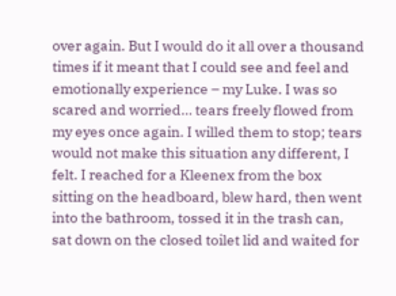over again. But I would do it all over a thousand times if it meant that I could see and feel and emotionally experience – my Luke. I was so scared and worried… tears freely flowed from my eyes once again. I willed them to stop; tears would not make this situation any different, I felt. I reached for a Kleenex from the box sitting on the headboard, blew hard, then went into the bathroom, tossed it in the trash can, sat down on the closed toilet lid and waited for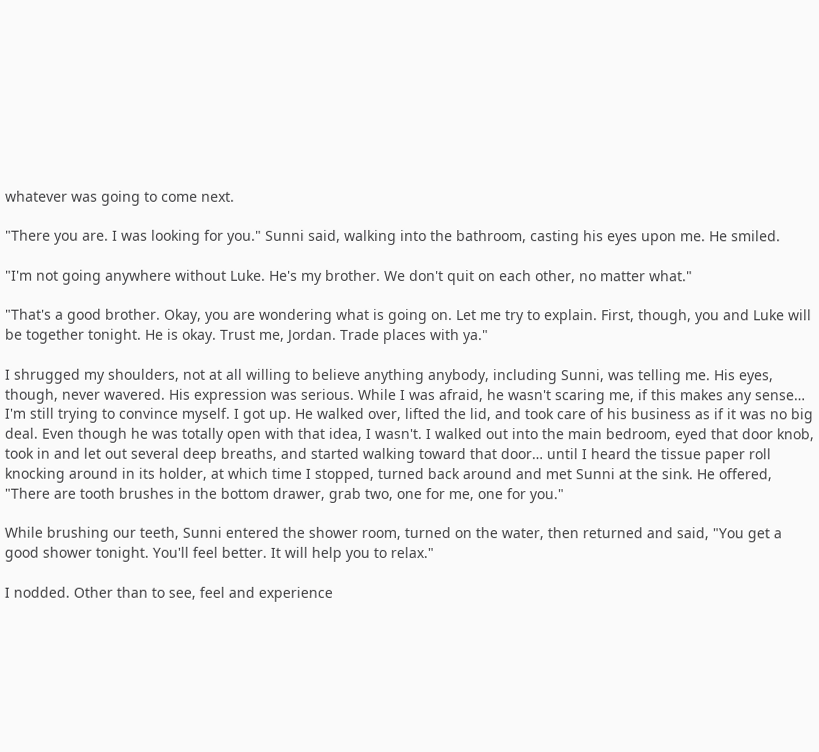whatever was going to come next.

"There you are. I was looking for you." Sunni said, walking into the bathroom, casting his eyes upon me. He smiled.

"I'm not going anywhere without Luke. He's my brother. We don't quit on each other, no matter what."

"That's a good brother. Okay, you are wondering what is going on. Let me try to explain. First, though, you and Luke will be together tonight. He is okay. Trust me, Jordan. Trade places with ya."

I shrugged my shoulders, not at all willing to believe anything anybody, including Sunni, was telling me. His eyes, though, never wavered. His expression was serious. While I was afraid, he wasn't scaring me, if this makes any sense… I'm still trying to convince myself. I got up. He walked over, lifted the lid, and took care of his business as if it was no big deal. Even though he was totally open with that idea, I wasn't. I walked out into the main bedroom, eyed that door knob, took in and let out several deep breaths, and started walking toward that door… until I heard the tissue paper roll knocking around in its holder, at which time I stopped, turned back around and met Sunni at the sink. He offered, "There are tooth brushes in the bottom drawer, grab two, one for me, one for you."

While brushing our teeth, Sunni entered the shower room, turned on the water, then returned and said, "You get a good shower tonight. You'll feel better. It will help you to relax."

I nodded. Other than to see, feel and experience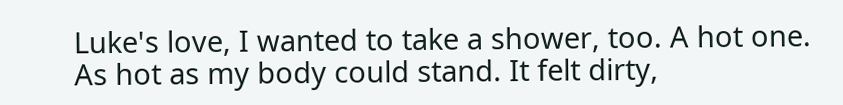Luke's love, I wanted to take a shower, too. A hot one. As hot as my body could stand. It felt dirty,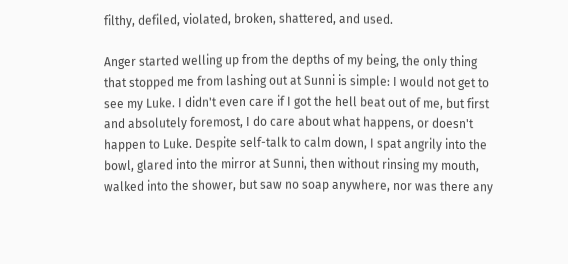filthy, defiled, violated, broken, shattered, and used.

Anger started welling up from the depths of my being, the only thing that stopped me from lashing out at Sunni is simple: I would not get to see my Luke. I didn't even care if I got the hell beat out of me, but first and absolutely foremost, I do care about what happens, or doesn't happen to Luke. Despite self-talk to calm down, I spat angrily into the bowl, glared into the mirror at Sunni, then without rinsing my mouth, walked into the shower, but saw no soap anywhere, nor was there any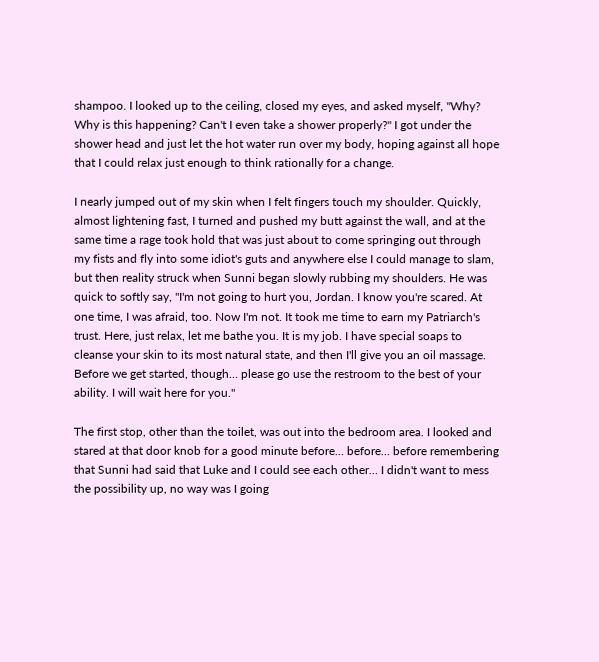shampoo. I looked up to the ceiling, closed my eyes, and asked myself, "Why? Why is this happening? Can't I even take a shower properly?" I got under the shower head and just let the hot water run over my body, hoping against all hope that I could relax just enough to think rationally for a change.

I nearly jumped out of my skin when I felt fingers touch my shoulder. Quickly, almost lightening fast, I turned and pushed my butt against the wall, and at the same time a rage took hold that was just about to come springing out through my fists and fly into some idiot's guts and anywhere else I could manage to slam, but then reality struck when Sunni began slowly rubbing my shoulders. He was quick to softly say, "I'm not going to hurt you, Jordan. I know you're scared. At one time, I was afraid, too. Now I'm not. It took me time to earn my Patriarch's trust. Here, just relax, let me bathe you. It is my job. I have special soaps to cleanse your skin to its most natural state, and then I'll give you an oil massage. Before we get started, though… please go use the restroom to the best of your ability. I will wait here for you."

The first stop, other than the toilet, was out into the bedroom area. I looked and stared at that door knob for a good minute before… before… before remembering that Sunni had said that Luke and I could see each other… I didn't want to mess the possibility up, no way was I going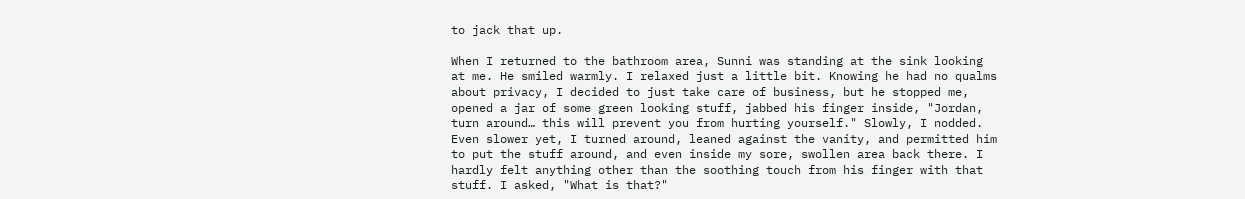to jack that up.

When I returned to the bathroom area, Sunni was standing at the sink looking at me. He smiled warmly. I relaxed just a little bit. Knowing he had no qualms about privacy, I decided to just take care of business, but he stopped me, opened a jar of some green looking stuff, jabbed his finger inside, "Jordan, turn around… this will prevent you from hurting yourself." Slowly, I nodded. Even slower yet, I turned around, leaned against the vanity, and permitted him to put the stuff around, and even inside my sore, swollen area back there. I hardly felt anything other than the soothing touch from his finger with that stuff. I asked, "What is that?"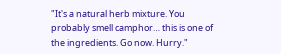"It's a natural herb mixture. You probably smell camphor… this is one of the ingredients. Go now. Hurry."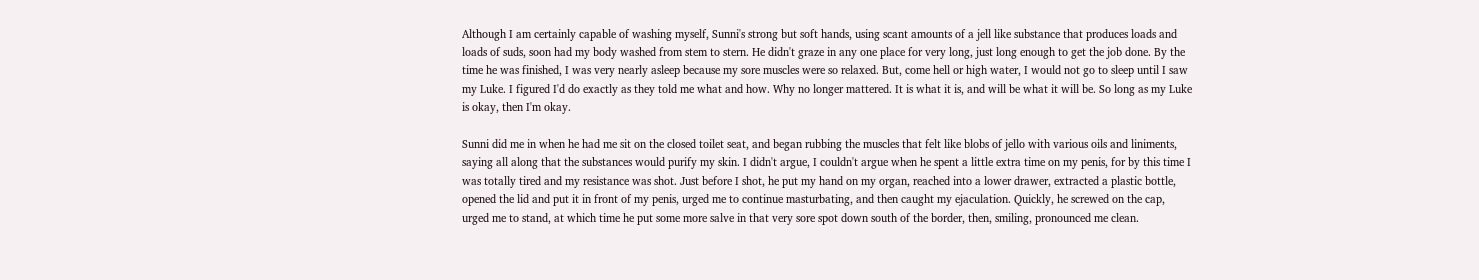Although I am certainly capable of washing myself, Sunni's strong but soft hands, using scant amounts of a jell like substance that produces loads and loads of suds, soon had my body washed from stem to stern. He didn't graze in any one place for very long, just long enough to get the job done. By the time he was finished, I was very nearly asleep because my sore muscles were so relaxed. But, come hell or high water, I would not go to sleep until I saw my Luke. I figured I'd do exactly as they told me what and how. Why no longer mattered. It is what it is, and will be what it will be. So long as my Luke is okay, then I'm okay.

Sunni did me in when he had me sit on the closed toilet seat, and began rubbing the muscles that felt like blobs of jello with various oils and liniments, saying all along that the substances would purify my skin. I didn't argue, I couldn't argue when he spent a little extra time on my penis, for by this time I was totally tired and my resistance was shot. Just before I shot, he put my hand on my organ, reached into a lower drawer, extracted a plastic bottle, opened the lid and put it in front of my penis, urged me to continue masturbating, and then caught my ejaculation. Quickly, he screwed on the cap, urged me to stand, at which time he put some more salve in that very sore spot down south of the border, then, smiling, pronounced me clean.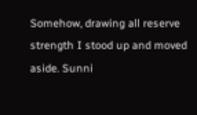Somehow, drawing all reserve strength I stood up and moved aside. Sunni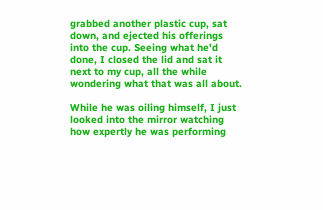grabbed another plastic cup, sat down, and ejected his offerings into the cup. Seeing what he'd done, I closed the lid and sat it next to my cup, all the while wondering what that was all about.

While he was oiling himself, I just looked into the mirror watching how expertly he was performing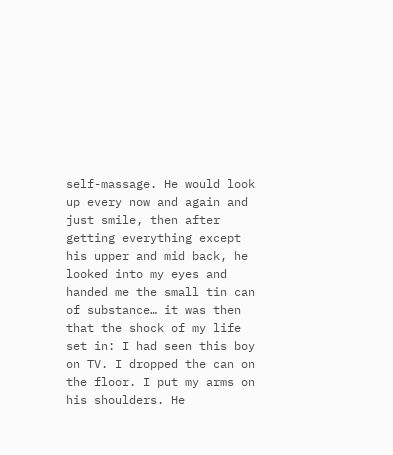self-massage. He would look up every now and again and just smile, then after getting everything except his upper and mid back, he looked into my eyes and handed me the small tin can of substance… it was then that the shock of my life set in: I had seen this boy on TV. I dropped the can on the floor. I put my arms on his shoulders. He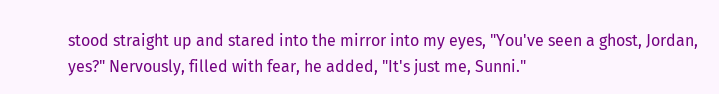stood straight up and stared into the mirror into my eyes, "You've seen a ghost, Jordan, yes?" Nervously, filled with fear, he added, "It's just me, Sunni."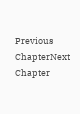Previous ChapterNext Chapter